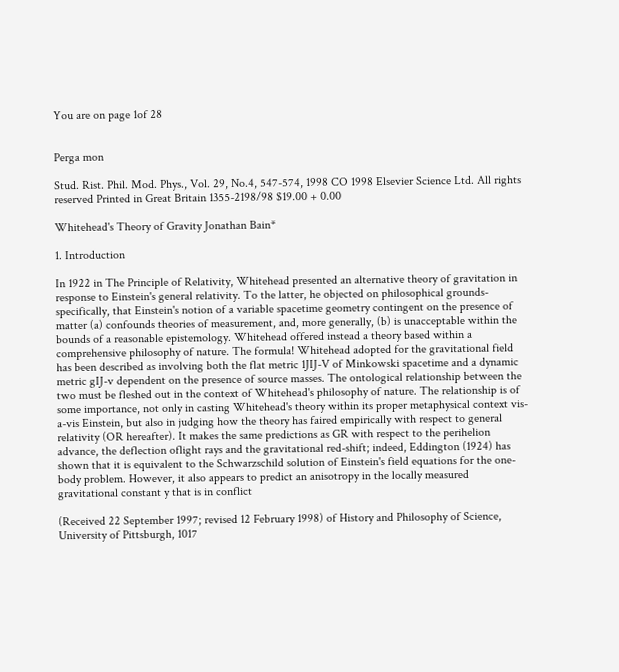You are on page 1of 28


Perga mon

Stud. Rist. Phil. Mod. Phys., Vol. 29, No.4, 547-574, 1998 CO 1998 Elsevier Science Ltd. All rights reserved Printed in Great Britain 1355-2198/98 $19.00 + 0.00

Whitehead's Theory of Gravity Jonathan Bain*

1. Introduction

In 1922 in The Principle of Relativity, Whitehead presented an alternative theory of gravitation in response to Einstein's general relativity. To the latter, he objected on philosophical grounds-specifically, that Einstein's notion of a variable spacetime geometry contingent on the presence of matter (a) confounds theories of measurement, and, more generally, (b) is unacceptable within the bounds of a reasonable epistemology. Whitehead offered instead a theory based within a comprehensive philosophy of nature. The formula! Whitehead adopted for the gravitational field has been described as involving both the flat metric 1JIJ-V of Minkowski spacetime and a dynamic metric gIJ-v dependent on the presence of source masses. The ontological relationship between the two must be fleshed out in the context of Whitehead's philosophy of nature. The relationship is of some importance, not only in casting Whitehead's theory within its proper metaphysical context vis-a-vis Einstein, but also in judging how the theory has faired empirically with respect to general relativity (OR hereafter). It makes the same predictions as GR with respect to the perihelion advance, the deflection oflight rays and the gravitational red-shift; indeed, Eddington (1924) has shown that it is equivalent to the Schwarzschild solution of Einstein's field equations for the one-body problem. However, it also appears to predict an anisotropy in the locally measured gravitational constant y that is in conflict

(Received 22 September 1997; revised 12 February 1998) of History and Philosophy of Science, University of Pittsburgh, 1017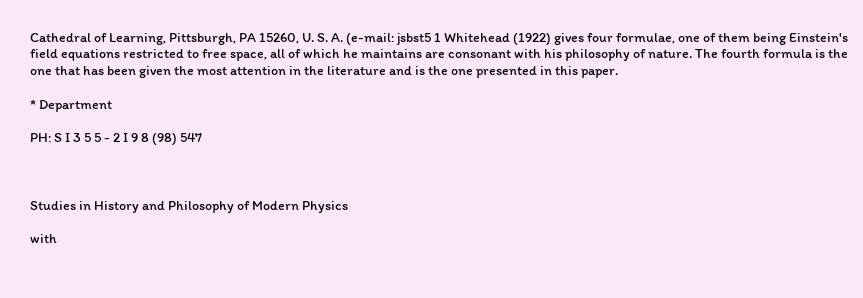Cathedral of Learning, Pittsburgh, PA 15260, U. S. A. (e-mail: jsbst5 1 Whitehead (1922) gives four formulae, one of them being Einstein's field equations restricted to free space, all of which he maintains are consonant with his philosophy of nature. The fourth formula is the one that has been given the most attention in the literature and is the one presented in this paper.

* Department

PH: S I 3 5 5 - 2 I 9 8 (98) 547



Studies in History and Philosophy of Modern Physics

with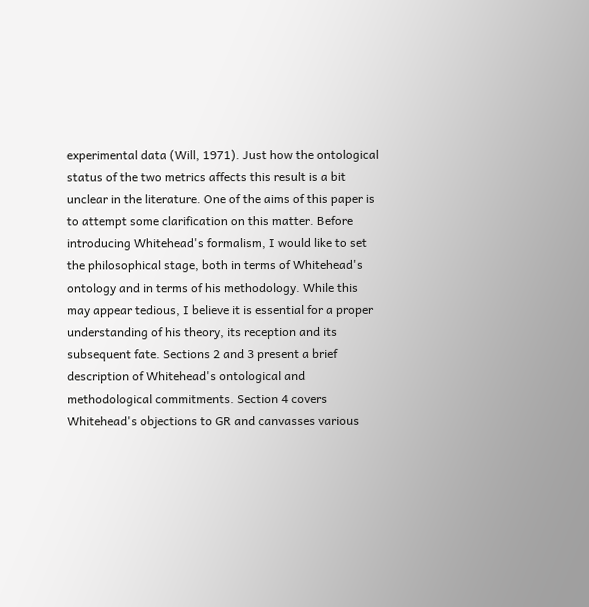experimental data (Will, 1971). Just how the ontological status of the two metrics affects this result is a bit unclear in the literature. One of the aims of this paper is to attempt some clarification on this matter. Before introducing Whitehead's formalism, I would like to set the philosophical stage, both in terms of Whitehead's ontology and in terms of his methodology. While this may appear tedious, I believe it is essential for a proper understanding of his theory, its reception and its subsequent fate. Sections 2 and 3 present a brief description of Whitehead's ontological and methodological commitments. Section 4 covers Whitehead's objections to GR and canvasses various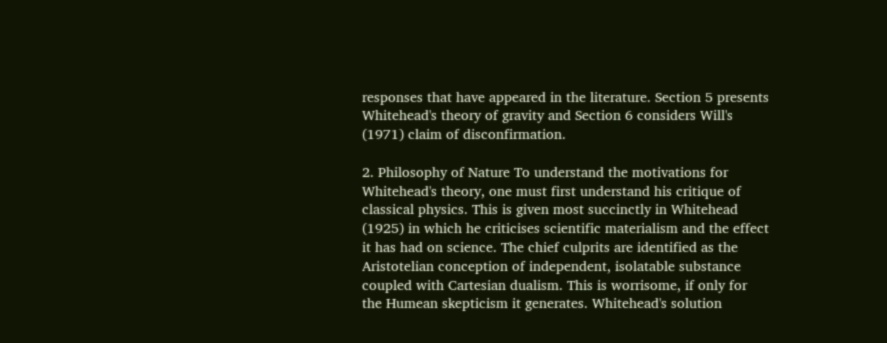responses that have appeared in the literature. Section 5 presents Whitehead's theory of gravity and Section 6 considers Will's (1971) claim of disconfirmation.

2. Philosophy of Nature To understand the motivations for Whitehead's theory, one must first understand his critique of classical physics. This is given most succinctly in Whitehead (1925) in which he criticises scientific materialism and the effect it has had on science. The chief culprits are identified as the Aristotelian conception of independent, isolatable substance coupled with Cartesian dualism. This is worrisome, if only for the Humean skepticism it generates. Whitehead's solution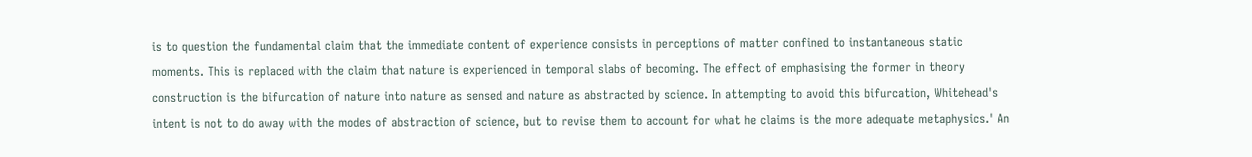is to question the fundamental claim that the immediate content of experience consists in perceptions of matter confined to instantaneous static moments. This is replaced with the claim that nature is experienced in temporal slabs of becoming. The effect of emphasising the former in theory construction is the bifurcation of nature into nature as sensed and nature as abstracted by science. In attempting to avoid this bifurcation, Whitehead's intent is not to do away with the modes of abstraction of science, but to revise them to account for what he claims is the more adequate metaphysics.' An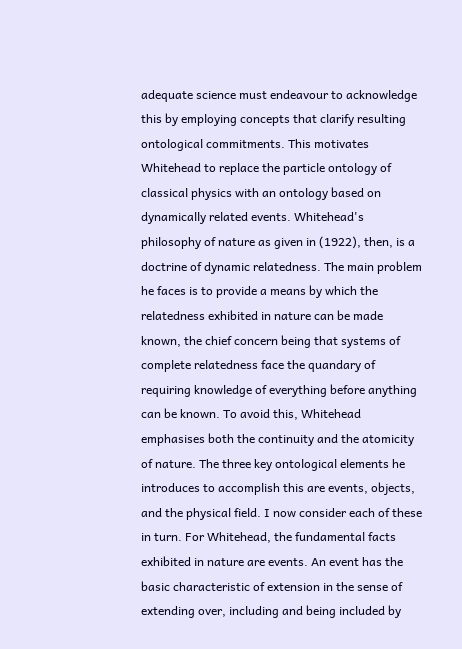adequate science must endeavour to acknowledge this by employing concepts that clarify resulting ontological commitments. This motivates Whitehead to replace the particle ontology of classical physics with an ontology based on dynamically related events. Whitehead's philosophy of nature as given in (1922), then, is a doctrine of dynamic relatedness. The main problem he faces is to provide a means by which the relatedness exhibited in nature can be made known, the chief concern being that systems of complete relatedness face the quandary of requiring knowledge of everything before anything can be known. To avoid this, Whitehead emphasises both the continuity and the atomicity of nature. The three key ontological elements he introduces to accomplish this are events, objects, and the physical field. I now consider each of these in turn. For Whitehead, the fundamental facts exhibited in nature are events. An event has the basic characteristic of extension in the sense of extending over, including and being included by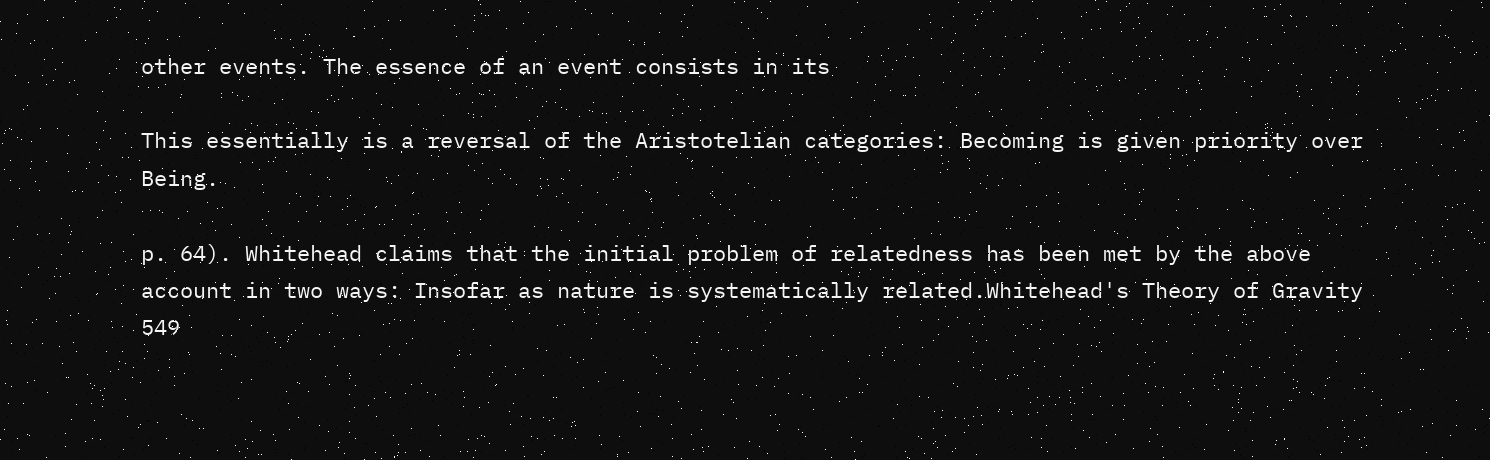other events. The essence of an event consists in its

This essentially is a reversal of the Aristotelian categories: Becoming is given priority over Being.

p. 64). Whitehead claims that the initial problem of relatedness has been met by the above account in two ways: Insofar as nature is systematically related.Whitehead's Theory of Gravity 549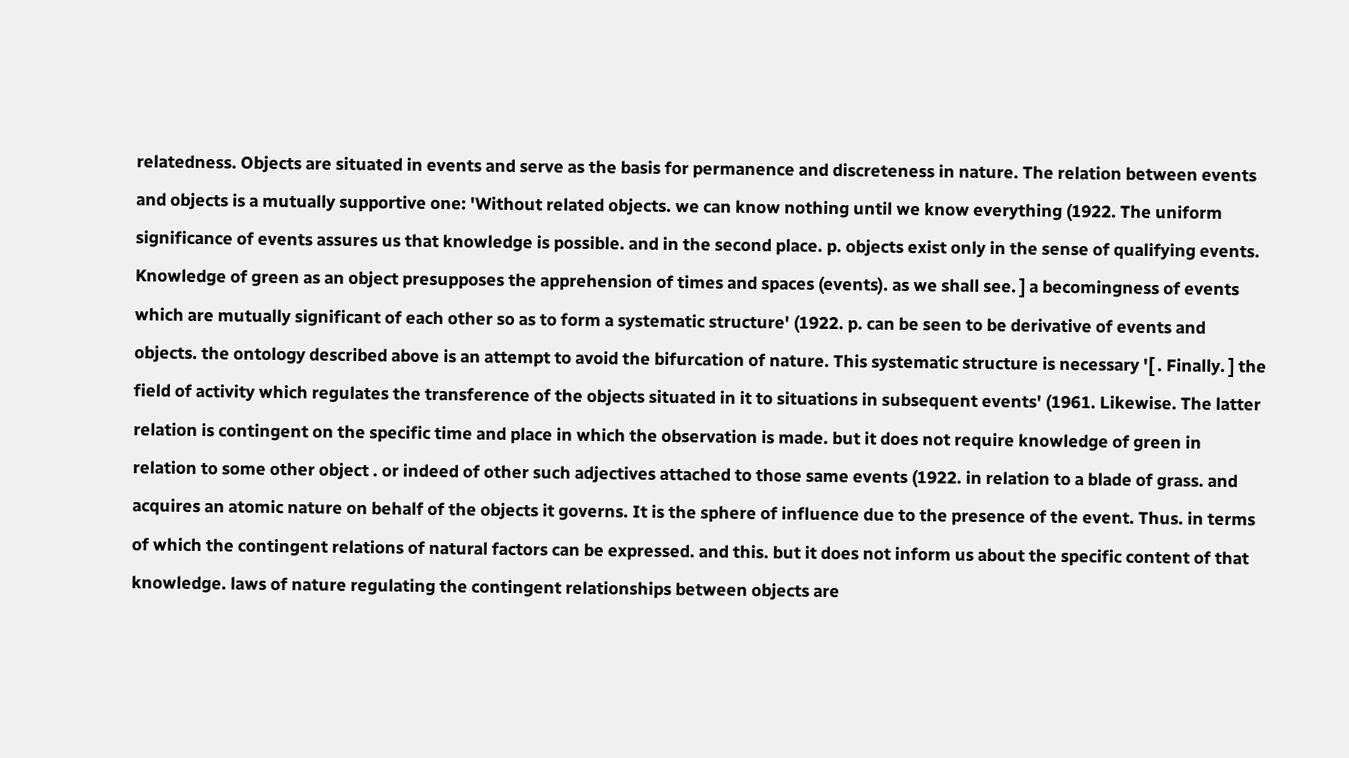relatedness. Objects are situated in events and serve as the basis for permanence and discreteness in nature. The relation between events and objects is a mutually supportive one: 'Without related objects. we can know nothing until we know everything (1922. The uniform significance of events assures us that knowledge is possible. and in the second place. p. objects exist only in the sense of qualifying events. Knowledge of green as an object presupposes the apprehension of times and spaces (events). as we shall see. ] a becomingness of events which are mutually significant of each other so as to form a systematic structure' (1922. p. can be seen to be derivative of events and objects. the ontology described above is an attempt to avoid the bifurcation of nature. This systematic structure is necessary '[ . Finally. ] the field of activity which regulates the transference of the objects situated in it to situations in subsequent events' (1961. Likewise. The latter relation is contingent on the specific time and place in which the observation is made. but it does not require knowledge of green in relation to some other object . or indeed of other such adjectives attached to those same events (1922. in relation to a blade of grass. and acquires an atomic nature on behalf of the objects it governs. It is the sphere of influence due to the presence of the event. Thus. in terms of which the contingent relations of natural factors can be expressed. and this. but it does not inform us about the specific content of that knowledge. laws of nature regulating the contingent relationships between objects are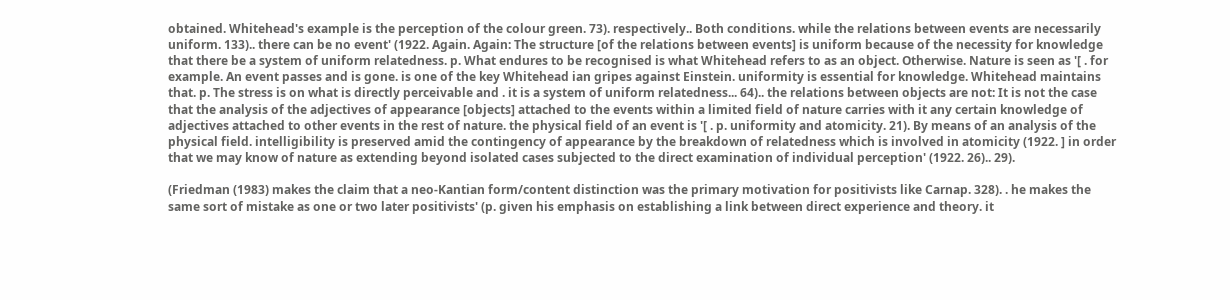obtained. Whitehead's example is the perception of the colour green. 73). respectively.. Both conditions. while the relations between events are necessarily uniform. 133).. there can be no event' (1922. Again. Again: The structure [of the relations between events] is uniform because of the necessity for knowledge that there be a system of uniform relatedness. p. What endures to be recognised is what Whitehead refers to as an object. Otherwise. Nature is seen as '[ . for example. An event passes and is gone. is one of the key Whitehead ian gripes against Einstein. uniformity is essential for knowledge. Whitehead maintains that. p. The stress is on what is directly perceivable and . it is a system of uniform relatedness... 64).. the relations between objects are not: It is not the case that the analysis of the adjectives of appearance [objects] attached to the events within a limited field of nature carries with it any certain knowledge of adjectives attached to other events in the rest of nature. the physical field of an event is '[ . p. uniformity and atomicity. 21). By means of an analysis of the physical field. intelligibility is preserved amid the contingency of appearance by the breakdown of relatedness which is involved in atomicity (1922. ] in order that we may know of nature as extending beyond isolated cases subjected to the direct examination of individual perception' (1922. 26).. 29).

(Friedman (1983) makes the claim that a neo-Kantian form/content distinction was the primary motivation for positivists like Carnap. 328). . he makes the same sort of mistake as one or two later positivists' (p. given his emphasis on establishing a link between direct experience and theory. it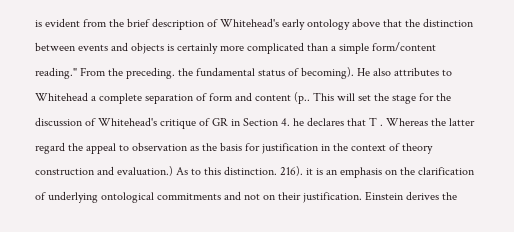is evident from the brief description of Whitehead's early ontology above that the distinction between events and objects is certainly more complicated than a simple form/content reading." From the preceding. the fundamental status of becoming). He also attributes to Whitehead a complete separation of form and content (p.. This will set the stage for the discussion of Whitehead's critique of GR in Section 4. he declares that T . Whereas the latter regard the appeal to observation as the basis for justification in the context of theory construction and evaluation.) As to this distinction. 216). it is an emphasis on the clarification of underlying ontological commitments and not on their justification. Einstein derives the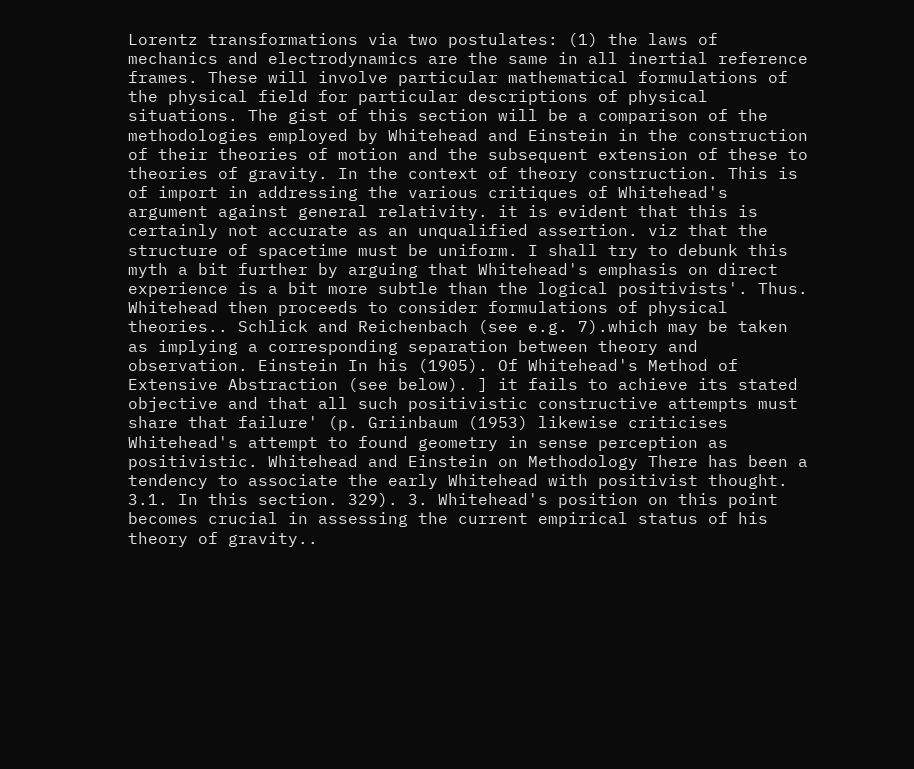Lorentz transformations via two postulates: (1) the laws of mechanics and electrodynamics are the same in all inertial reference frames. These will involve particular mathematical formulations of the physical field for particular descriptions of physical situations. The gist of this section will be a comparison of the methodologies employed by Whitehead and Einstein in the construction of their theories of motion and the subsequent extension of these to theories of gravity. In the context of theory construction. This is of import in addressing the various critiques of Whitehead's argument against general relativity. it is evident that this is certainly not accurate as an unqualified assertion. viz that the structure of spacetime must be uniform. I shall try to debunk this myth a bit further by arguing that Whitehead's emphasis on direct experience is a bit more subtle than the logical positivists'. Thus. Whitehead then proceeds to consider formulations of physical theories.. Schlick and Reichenbach (see e.g. 7).which may be taken as implying a corresponding separation between theory and observation. Einstein In his (1905). Of Whitehead's Method of Extensive Abstraction (see below). ] it fails to achieve its stated objective and that all such positivistic constructive attempts must share that failure' (p. Griinbaum (1953) likewise criticises Whitehead's attempt to found geometry in sense perception as positivistic. Whitehead and Einstein on Methodology There has been a tendency to associate the early Whitehead with positivist thought. 3.1. In this section. 329). 3. Whitehead's position on this point becomes crucial in assessing the current empirical status of his theory of gravity..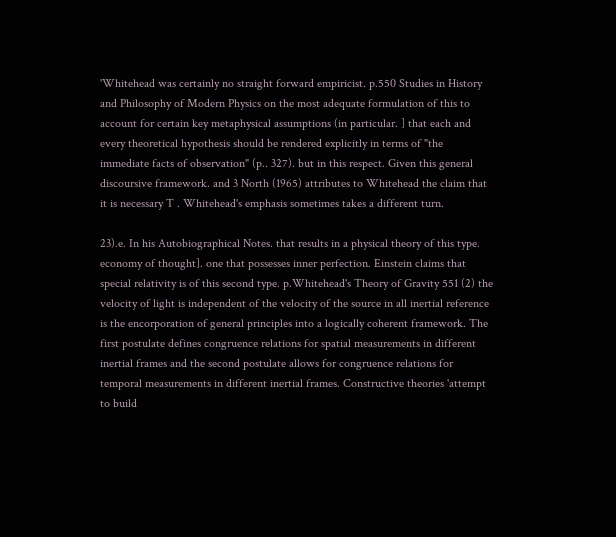'Whitehead was certainly no straight forward empiricist. p.550 Studies in History and Philosophy of Modern Physics on the most adequate formulation of this to account for certain key metaphysical assumptions (in particular. ] that each and every theoretical hypothesis should be rendered explicitly in terms of "the immediate facts of observation" (p.. 327). but in this respect. Given this general discoursive framework. and 3 North (1965) attributes to Whitehead the claim that it is necessary T . Whitehead's emphasis sometimes takes a different turn.

23).e. In his Autobiographical Notes. that results in a physical theory of this type. economy of thought]. one that possesses inner perfection. Einstein claims that special relativity is of this second type. p.Whitehead's Theory of Gravity 551 (2) the velocity of light is independent of the velocity of the source in all inertial reference is the encorporation of general principles into a logically coherent framework. The first postulate defines congruence relations for spatial measurements in different inertial frames and the second postulate allows for congruence relations for temporal measurements in different inertial frames. Constructive theories 'attempt to build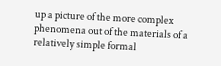up a picture of the more complex phenomena out of the materials of a relatively simple formal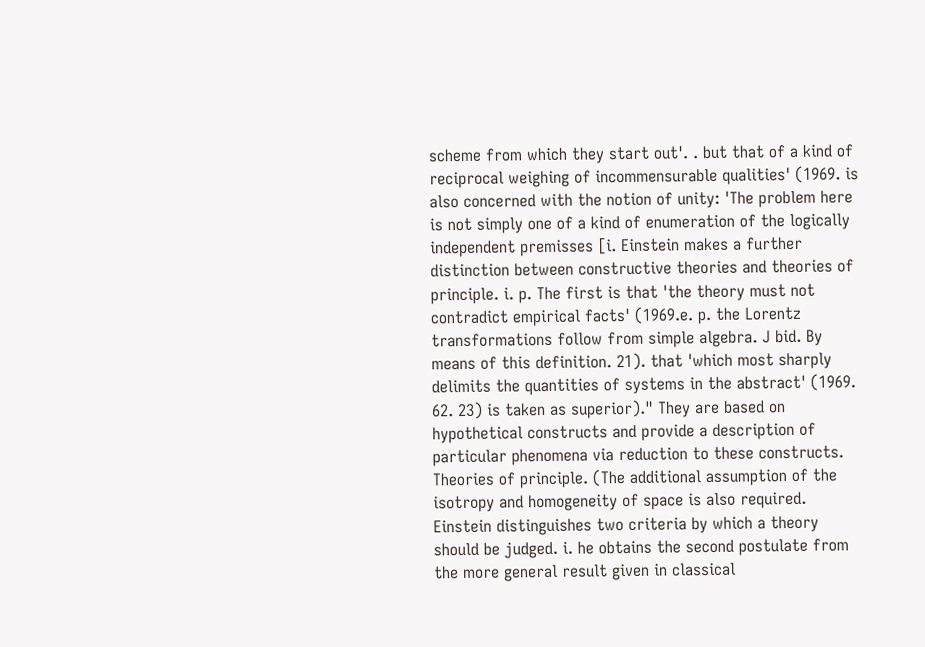scheme from which they start out'. . but that of a kind of reciprocal weighing of incommensurable qualities' (1969. is also concerned with the notion of unity: 'The problem here is not simply one of a kind of enumeration of the logically independent premisses [i. Einstein makes a further distinction between constructive theories and theories of principle. i. p. The first is that 'the theory must not contradict empirical facts' (1969.e. p. the Lorentz transformations follow from simple algebra. J bid. By means of this definition. 21). that 'which most sharply delimits the quantities of systems in the abstract' (1969. 62. 23) is taken as superior)." They are based on hypothetical constructs and provide a description of particular phenomena via reduction to these constructs. Theories of principle. (The additional assumption of the isotropy and homogeneity of space is also required. Einstein distinguishes two criteria by which a theory should be judged. i. he obtains the second postulate from the more general result given in classical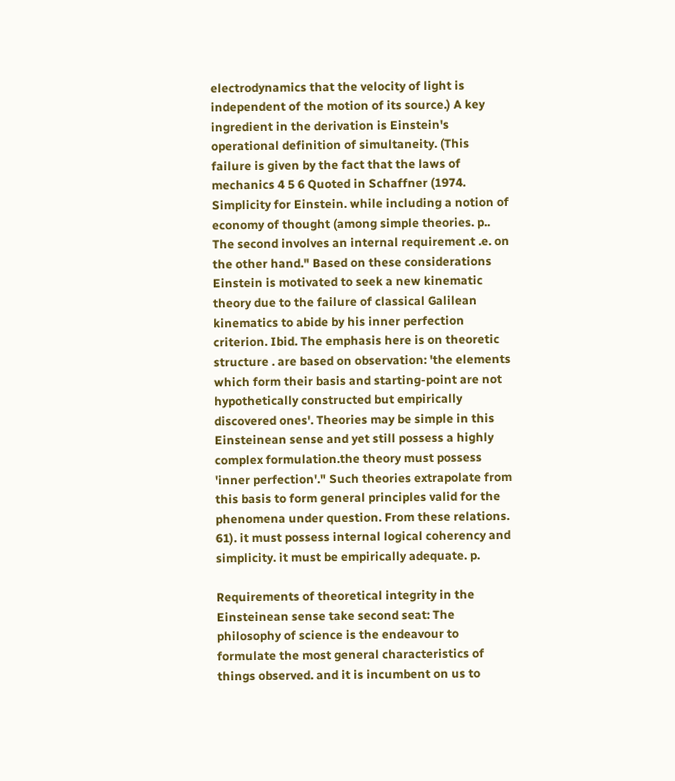electrodynamics that the velocity of light is independent of the motion of its source.) A key ingredient in the derivation is Einstein's operational definition of simultaneity. (This failure is given by the fact that the laws of mechanics 4 5 6 Quoted in Schaffner (1974. Simplicity for Einstein. while including a notion of economy of thought (among simple theories. p.. The second involves an internal requirement .e. on the other hand." Based on these considerations Einstein is motivated to seek a new kinematic theory due to the failure of classical Galilean kinematics to abide by his inner perfection criterion. Ibid. The emphasis here is on theoretic structure . are based on observation: 'the elements which form their basis and starting-point are not hypothetically constructed but empirically discovered ones'. Theories may be simple in this Einsteinean sense and yet still possess a highly complex formulation.the theory must possess 'inner perfection'." Such theories extrapolate from this basis to form general principles valid for the phenomena under question. From these relations. 61). it must possess internal logical coherency and simplicity. it must be empirically adequate. p.

Requirements of theoretical integrity in the Einsteinean sense take second seat: The philosophy of science is the endeavour to formulate the most general characteristics of things observed. and it is incumbent on us to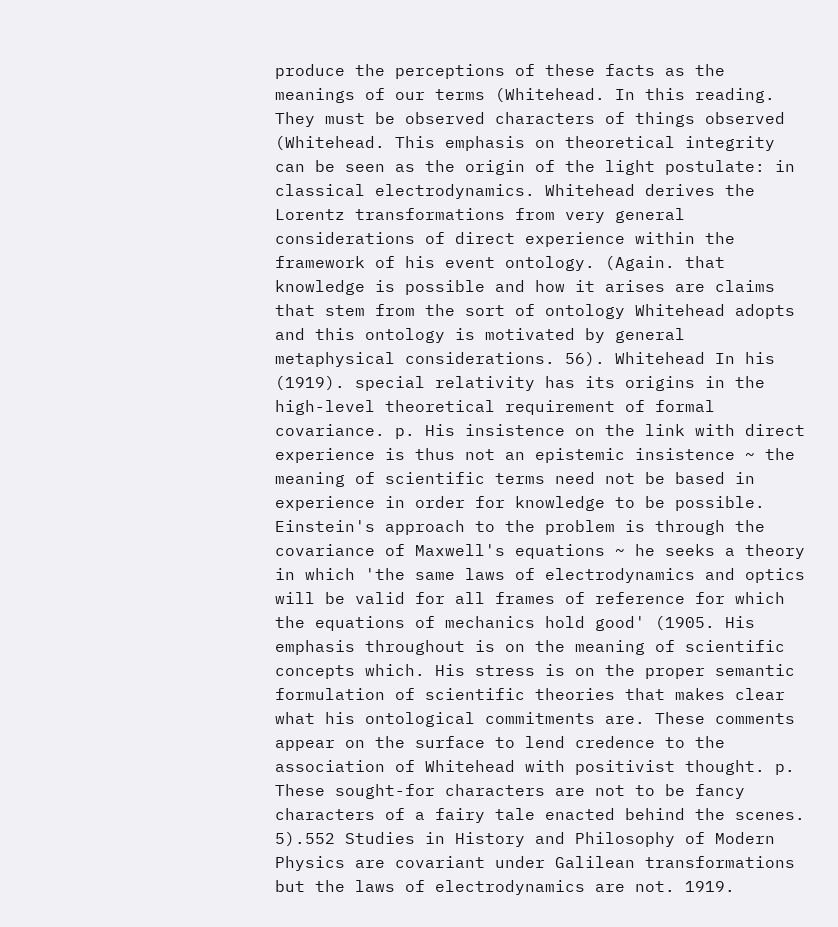produce the perceptions of these facts as the meanings of our terms (Whitehead. In this reading. They must be observed characters of things observed (Whitehead. This emphasis on theoretical integrity can be seen as the origin of the light postulate: in classical electrodynamics. Whitehead derives the Lorentz transformations from very general considerations of direct experience within the framework of his event ontology. (Again. that knowledge is possible and how it arises are claims that stem from the sort of ontology Whitehead adopts and this ontology is motivated by general metaphysical considerations. 56). Whitehead In his (1919). special relativity has its origins in the high-level theoretical requirement of formal covariance. p. His insistence on the link with direct experience is thus not an epistemic insistence ~ the meaning of scientific terms need not be based in experience in order for knowledge to be possible. Einstein's approach to the problem is through the covariance of Maxwell's equations ~ he seeks a theory in which 'the same laws of electrodynamics and optics will be valid for all frames of reference for which the equations of mechanics hold good' (1905. His emphasis throughout is on the meaning of scientific concepts which. His stress is on the proper semantic formulation of scientific theories that makes clear what his ontological commitments are. These comments appear on the surface to lend credence to the association of Whitehead with positivist thought. p. These sought-for characters are not to be fancy characters of a fairy tale enacted behind the scenes. 5).552 Studies in History and Philosophy of Modern Physics are covariant under Galilean transformations but the laws of electrodynamics are not. 1919.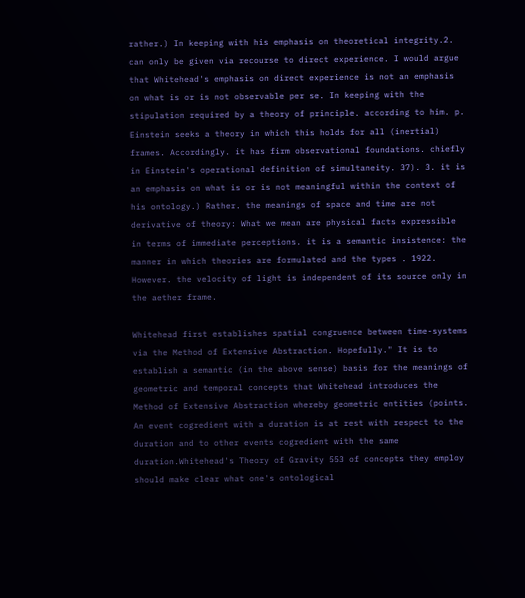rather.) In keeping with his emphasis on theoretical integrity.2. can only be given via recourse to direct experience. I would argue that Whitehead's emphasis on direct experience is not an emphasis on what is or is not observable per se. In keeping with the stipulation required by a theory of principle. according to him. p. Einstein seeks a theory in which this holds for all (inertial) frames. Accordingly. it has firm observational foundations. chiefly in Einstein's operational definition of simultaneity. 37). 3. it is an emphasis on what is or is not meaningful within the context of his ontology.) Rather. the meanings of space and time are not derivative of theory: What we mean are physical facts expressible in terms of immediate perceptions. it is a semantic insistence: the manner in which theories are formulated and the types . 1922. However. the velocity of light is independent of its source only in the aether frame.

Whitehead first establishes spatial congruence between time-systems via the Method of Extensive Abstraction. Hopefully." It is to establish a semantic (in the above sense) basis for the meanings of geometric and temporal concepts that Whitehead introduces the Method of Extensive Abstraction whereby geometric entities (points. An event cogredient with a duration is at rest with respect to the duration and to other events cogredient with the same duration.Whitehead's Theory of Gravity 553 of concepts they employ should make clear what one's ontological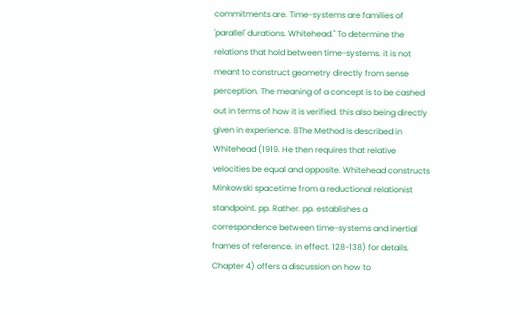commitments are. Time-systems are families of 'parallel' durations. Whitehead." To determine the relations that hold between time-systems. it is not meant to construct geometry directly from sense perception. The meaning of a concept is to be cashed out in terms of how it is verified. this also being directly given in experience. 8The Method is described in Whitehead (1919. He then requires that relative velocities be equal and opposite. Whitehead constructs Minkowski spacetime from a reductional relationist standpoint. pp. Rather. pp. establishes a correspondence between time-systems and inertial frames of reference. in effect. 128-138) for details. Chapter 4) offers a discussion on how to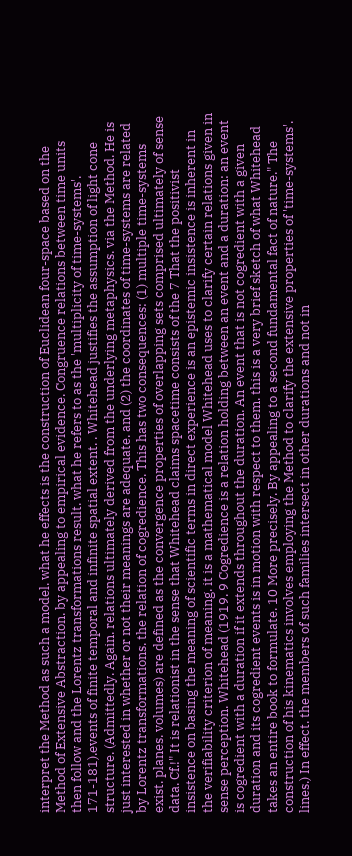interpret the Method as such a model. what he effects is the construction of Euclidean four-space based on the Method of Extensive Abstraction. by appealing to empirical evidence. Congruence relations between time units then follow and the Lorentz transformations result. what he refers to as the 'multiplicity of time-systems'. 171-181).events of finite temporal and infinite spatial extent. . Whitehead justifies the assumption of light cone structure. (Admittedly. Again. relations ultimately derived from the underlying metaphysics. via the Method. He is just interested in whether or not their meanings are adequate. and (2) the coordinates of time-systems are related by Lorentz transformations. the relation of cogredience. This has two consequences: (1) multiple time-systems exist. planes. volumes) are defined as the convergence properties of overlapping sets comprised ultimately of sense data. Cf.!" It is relationist in the sense that Whitehead claims spacetime consists of the 7 That the positivist insistence on basing the meaning of scientific terms in direct experience is an epistemic insistence is inherent in the verifiability criterion of meaning. it is a mathematical model Whitehead uses to clarify certain relations given in sense perception. Whitehead (1919. 9 Cogredience is a relation holding between an event and a duration: an event is cogredient with a duration if it extends throughout the duration. An event that is not cogredient with a given duration and its cogredient events is in motion with respect to them. this is a very brief sketch of what Whitehead takes an entire book to formulate. 10 More precisely. By appealing to a second fundamental fact of nature." The construction of his kinematics involves employing the Method to clarify the extensive properties of 'time-systems'. lines.) In effect. the members of such families intersect in other durations and not in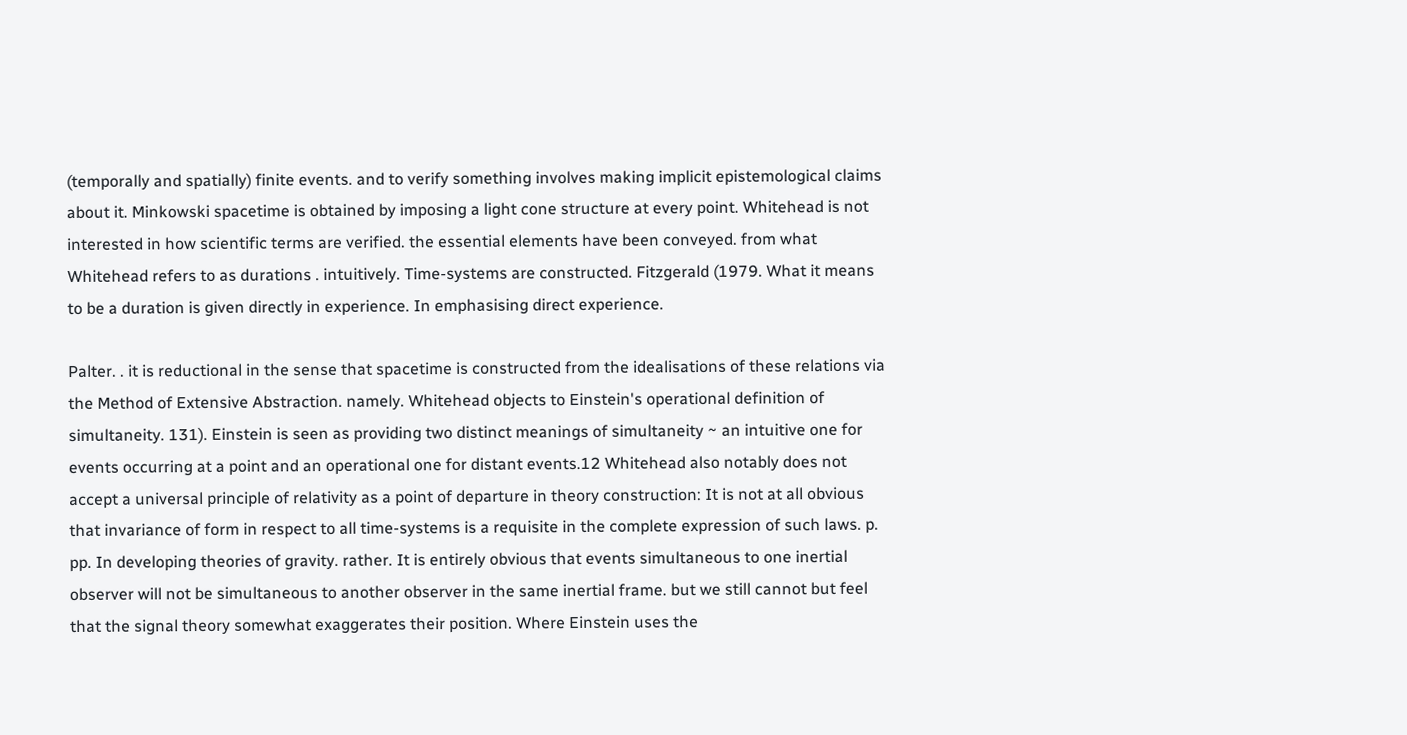(temporally and spatially) finite events. and to verify something involves making implicit epistemological claims about it. Minkowski spacetime is obtained by imposing a light cone structure at every point. Whitehead is not interested in how scientific terms are verified. the essential elements have been conveyed. from what Whitehead refers to as durations . intuitively. Time-systems are constructed. Fitzgerald (1979. What it means to be a duration is given directly in experience. In emphasising direct experience.

Palter. . it is reductional in the sense that spacetime is constructed from the idealisations of these relations via the Method of Extensive Abstraction. namely. Whitehead objects to Einstein's operational definition of simultaneity. 131). Einstein is seen as providing two distinct meanings of simultaneity ~ an intuitive one for events occurring at a point and an operational one for distant events.12 Whitehead also notably does not accept a universal principle of relativity as a point of departure in theory construction: It is not at all obvious that invariance of form in respect to all time-systems is a requisite in the complete expression of such laws. p. pp. In developing theories of gravity. rather. It is entirely obvious that events simultaneous to one inertial observer will not be simultaneous to another observer in the same inertial frame. but we still cannot but feel that the signal theory somewhat exaggerates their position. Where Einstein uses the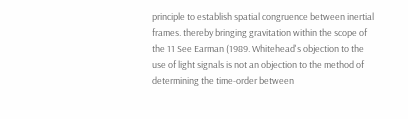principle to establish spatial congruence between inertial frames. thereby bringing gravitation within the scope of the 11 See Earman (1989. Whitehead's objection to the use of light signals is not an objection to the method of determining the time-order between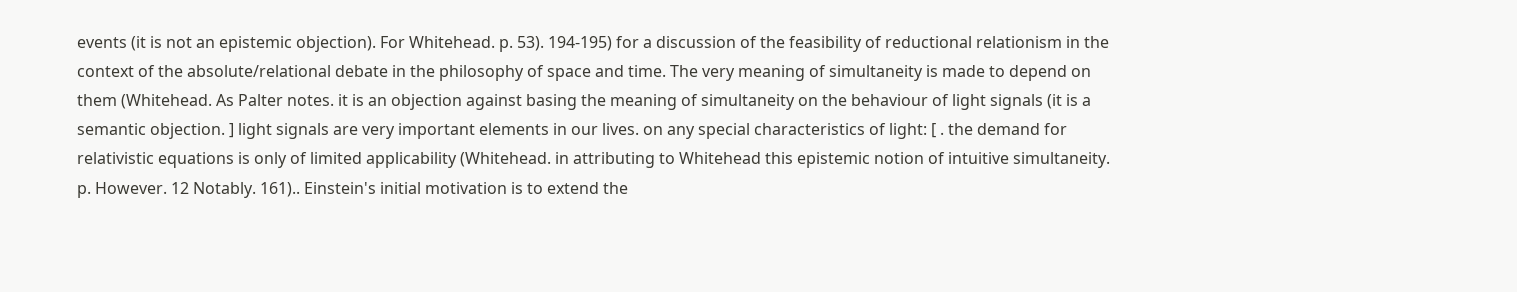events (it is not an epistemic objection). For Whitehead. p. 53). 194-195) for a discussion of the feasibility of reductional relationism in the context of the absolute/relational debate in the philosophy of space and time. The very meaning of simultaneity is made to depend on them (Whitehead. As Palter notes. it is an objection against basing the meaning of simultaneity on the behaviour of light signals (it is a semantic objection. ] light signals are very important elements in our lives. on any special characteristics of light: [ . the demand for relativistic equations is only of limited applicability (Whitehead. in attributing to Whitehead this epistemic notion of intuitive simultaneity. p. However. 12 Notably. 161).. Einstein's initial motivation is to extend the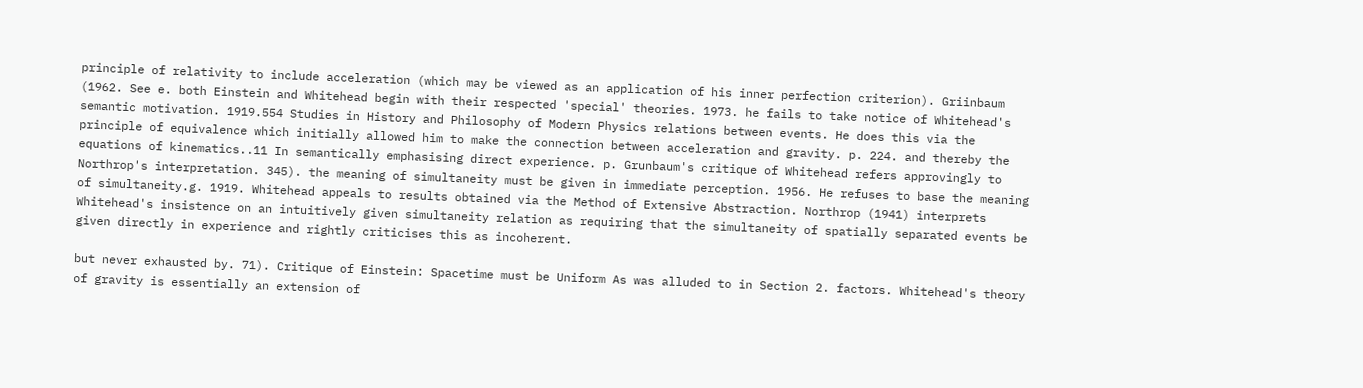principle of relativity to include acceleration (which may be viewed as an application of his inner perfection criterion). Griinbaum (1962. See e. both Einstein and Whitehead begin with their respected 'special' theories. 1973. he fails to take notice of Whitehead's semantic motivation. 1919.554 Studies in History and Philosophy of Modern Physics relations between events. He does this via the principle of equivalence which initially allowed him to make the connection between acceleration and gravity. p. 224. and thereby the equations of kinematics..11 In semantically emphasising direct experience. p. Grunbaum's critique of Whitehead refers approvingly to Northrop's interpretation. 345). the meaning of simultaneity must be given in immediate perception. 1956. He refuses to base the meaning of simultaneity.g. 1919. Whitehead appeals to results obtained via the Method of Extensive Abstraction. Northrop (1941) interprets Whitehead's insistence on an intuitively given simultaneity relation as requiring that the simultaneity of spatially separated events be given directly in experience and rightly criticises this as incoherent.

but never exhausted by. 71). Critique of Einstein: Spacetime must be Uniform As was alluded to in Section 2. factors. Whitehead's theory of gravity is essentially an extension of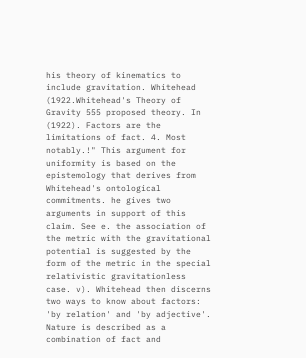his theory of kinematics to include gravitation. Whitehead (1922.Whitehead's Theory of Gravity 555 proposed theory. In (1922). Factors are the limitations of fact. 4. Most notably.!" This argument for uniformity is based on the epistemology that derives from Whitehead's ontological commitments. he gives two arguments in support of this claim. See e. the association of the metric with the gravitational potential is suggested by the form of the metric in the special relativistic gravitationless case. v). Whitehead then discerns two ways to know about factors: 'by relation' and 'by adjective'. Nature is described as a combination of fact and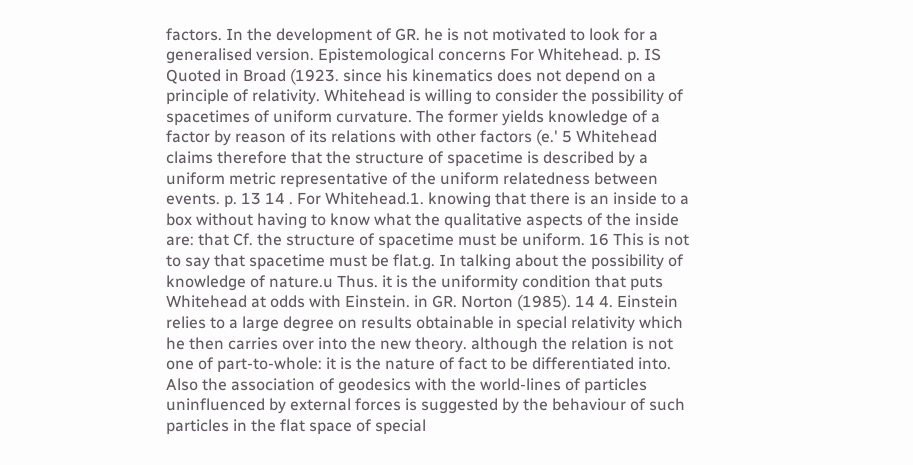factors. In the development of GR. he is not motivated to look for a generalised version. Epistemological concerns For Whitehead. p. IS Quoted in Broad (1923. since his kinematics does not depend on a principle of relativity. Whitehead is willing to consider the possibility of spacetimes of uniform curvature. The former yields knowledge of a factor by reason of its relations with other factors (e.' 5 Whitehead claims therefore that the structure of spacetime is described by a uniform metric representative of the uniform relatedness between events. p. 13 14 . For Whitehead.1. knowing that there is an inside to a box without having to know what the qualitative aspects of the inside are: that Cf. the structure of spacetime must be uniform. 16 This is not to say that spacetime must be flat.g. In talking about the possibility of knowledge of nature.u Thus. it is the uniformity condition that puts Whitehead at odds with Einstein. in GR. Norton (1985). 14 4. Einstein relies to a large degree on results obtainable in special relativity which he then carries over into the new theory. although the relation is not one of part-to-whole: it is the nature of fact to be differentiated into. Also the association of geodesics with the world-lines of particles uninfluenced by external forces is suggested by the behaviour of such particles in the flat space of special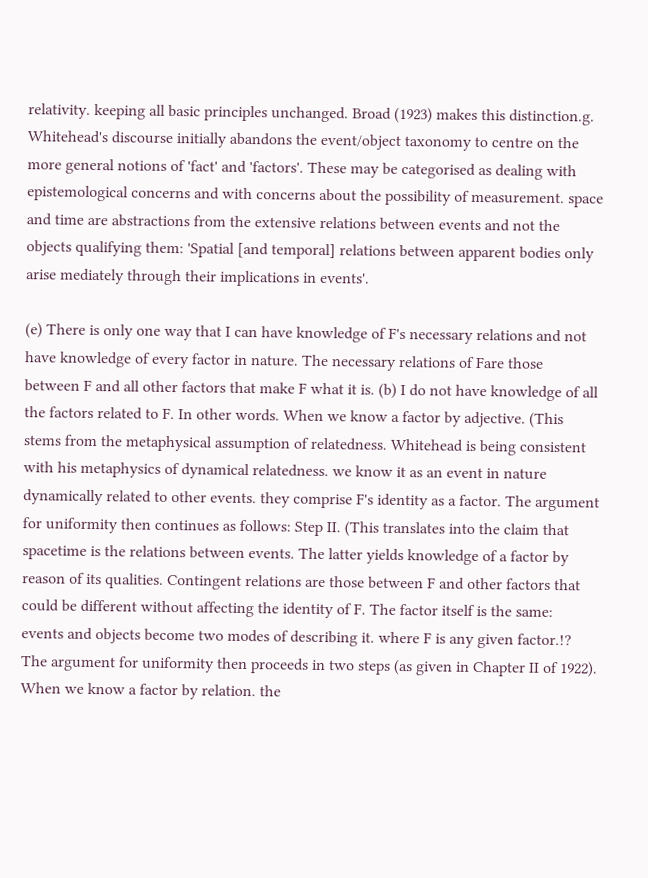relativity. keeping all basic principles unchanged. Broad (1923) makes this distinction.g. Whitehead's discourse initially abandons the event/object taxonomy to centre on the more general notions of 'fact' and 'factors'. These may be categorised as dealing with epistemological concerns and with concerns about the possibility of measurement. space and time are abstractions from the extensive relations between events and not the objects qualifying them: 'Spatial [and temporal] relations between apparent bodies only arise mediately through their implications in events'.

(e) There is only one way that I can have knowledge of F's necessary relations and not have knowledge of every factor in nature. The necessary relations of Fare those between F and all other factors that make F what it is. (b) I do not have knowledge of all the factors related to F. In other words. When we know a factor by adjective. (This stems from the metaphysical assumption of relatedness. Whitehead is being consistent with his metaphysics of dynamical relatedness. we know it as an event in nature dynamically related to other events. they comprise F's identity as a factor. The argument for uniformity then continues as follows: Step II. (This translates into the claim that spacetime is the relations between events. The latter yields knowledge of a factor by reason of its qualities. Contingent relations are those between F and other factors that could be different without affecting the identity of F. The factor itself is the same: events and objects become two modes of describing it. where F is any given factor.!? The argument for uniformity then proceeds in two steps (as given in Chapter II of 1922). When we know a factor by relation. the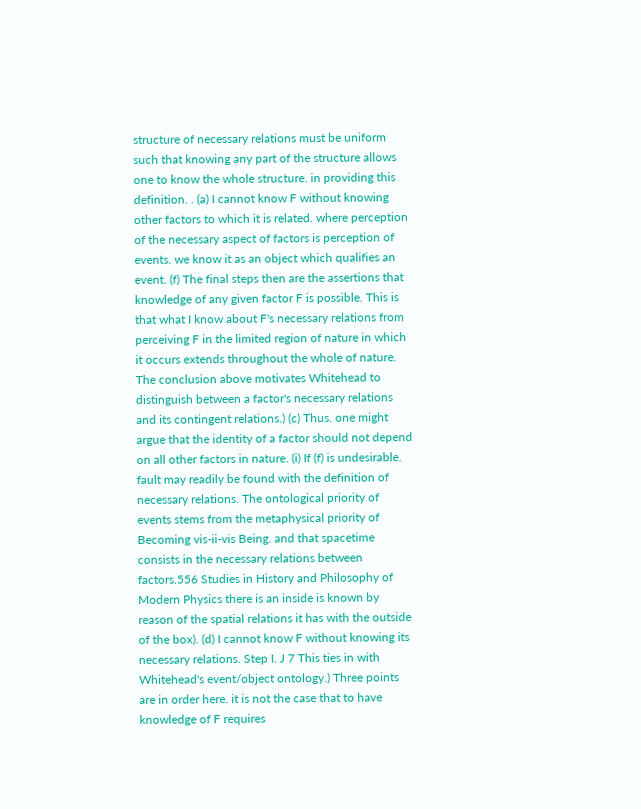structure of necessary relations must be uniform such that knowing any part of the structure allows one to know the whole structure. in providing this definition. . (a) I cannot know F without knowing other factors to which it is related. where perception of the necessary aspect of factors is perception of events. we know it as an object which qualifies an event. (f) The final steps then are the assertions that knowledge of any given factor F is possible. This is that what I know about F's necessary relations from perceiving F in the limited region of nature in which it occurs extends throughout the whole of nature. The conclusion above motivates Whitehead to distinguish between a factor's necessary relations and its contingent relations.) (c) Thus. one might argue that the identity of a factor should not depend on all other factors in nature. (i) If (f) is undesirable. fault may readily be found with the definition of necessary relations. The ontological priority of events stems from the metaphysical priority of Becoming vis-ii-vis Being. and that spacetime consists in the necessary relations between factors.556 Studies in History and Philosophy of Modern Physics there is an inside is known by reason of the spatial relations it has with the outside of the box). (d) I cannot know F without knowing its necessary relations. Step I. J 7 This ties in with Whitehead's event/object ontology.) Three points are in order here. it is not the case that to have knowledge of F requires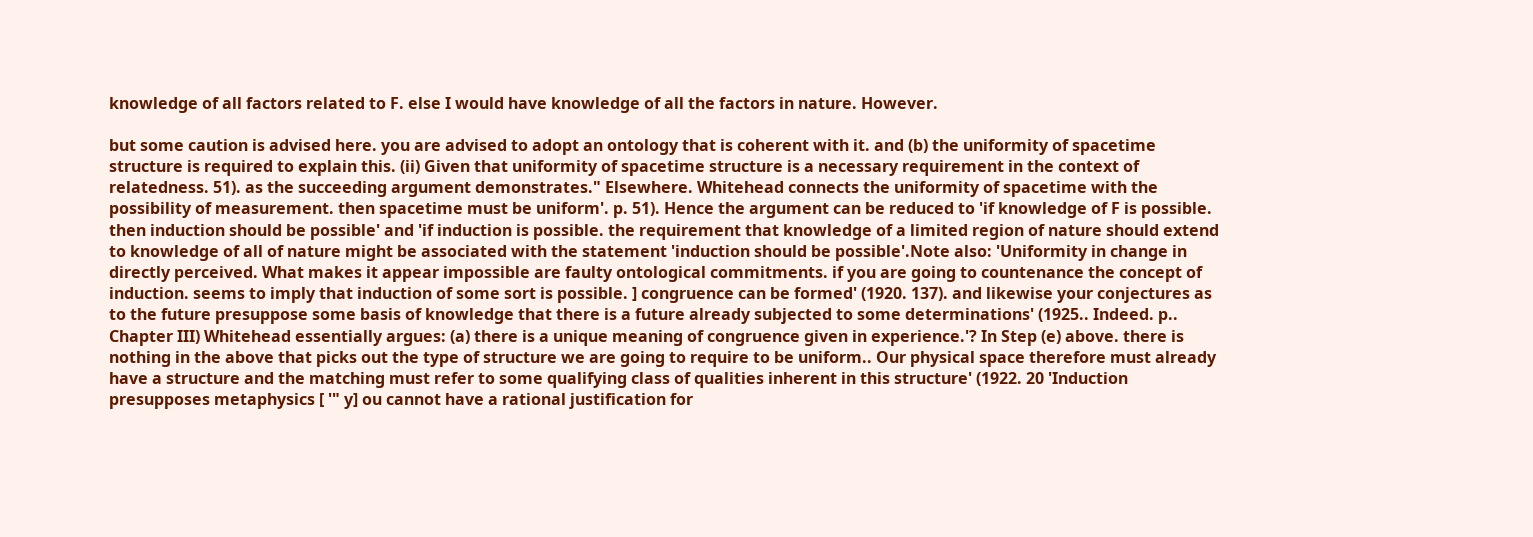knowledge of all factors related to F. else I would have knowledge of all the factors in nature. However.

but some caution is advised here. you are advised to adopt an ontology that is coherent with it. and (b) the uniformity of spacetime structure is required to explain this. (ii) Given that uniformity of spacetime structure is a necessary requirement in the context of relatedness. 51). as the succeeding argument demonstrates." Elsewhere. Whitehead connects the uniformity of spacetime with the possibility of measurement. then spacetime must be uniform'. p. 51). Hence the argument can be reduced to 'if knowledge of F is possible. then induction should be possible' and 'if induction is possible. the requirement that knowledge of a limited region of nature should extend to knowledge of all of nature might be associated with the statement 'induction should be possible'.Note also: 'Uniformity in change in directly perceived. What makes it appear impossible are faulty ontological commitments. if you are going to countenance the concept of induction. seems to imply that induction of some sort is possible. ] congruence can be formed' (1920. 137). and likewise your conjectures as to the future presuppose some basis of knowledge that there is a future already subjected to some determinations' (1925.. Indeed. p.. Chapter III) Whitehead essentially argues: (a) there is a unique meaning of congruence given in experience.'? In Step (e) above. there is nothing in the above that picks out the type of structure we are going to require to be uniform.. Our physical space therefore must already have a structure and the matching must refer to some qualifying class of qualities inherent in this structure' (1922. 20 'Induction presupposes metaphysics [ '" y] ou cannot have a rational justification for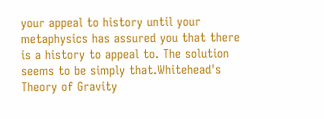your appeal to history until your metaphysics has assured you that there is a history to appeal to. The solution seems to be simply that.Whitehead's Theory of Gravity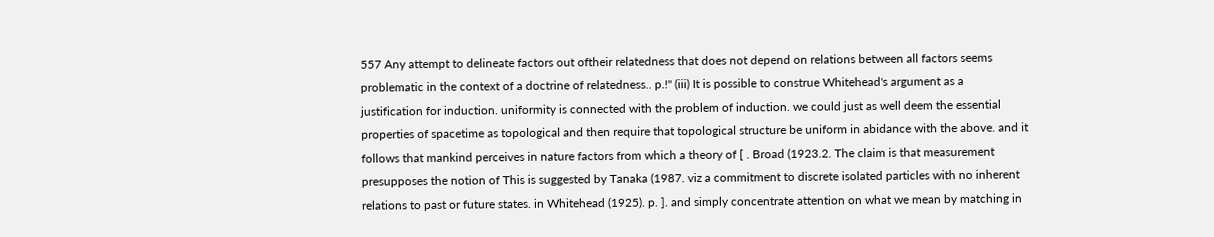557 Any attempt to delineate factors out oftheir relatedness that does not depend on relations between all factors seems problematic in the context of a doctrine of relatedness.. p.!" (iii) It is possible to construe Whitehead's argument as a justification for induction. uniformity is connected with the problem of induction. we could just as well deem the essential properties of spacetime as topological and then require that topological structure be uniform in abidance with the above. and it follows that mankind perceives in nature factors from which a theory of [ . Broad (1923.2. The claim is that measurement presupposes the notion of This is suggested by Tanaka (1987. viz a commitment to discrete isolated particles with no inherent relations to past or future states. in Whitehead (1925). p. ]. and simply concentrate attention on what we mean by matching in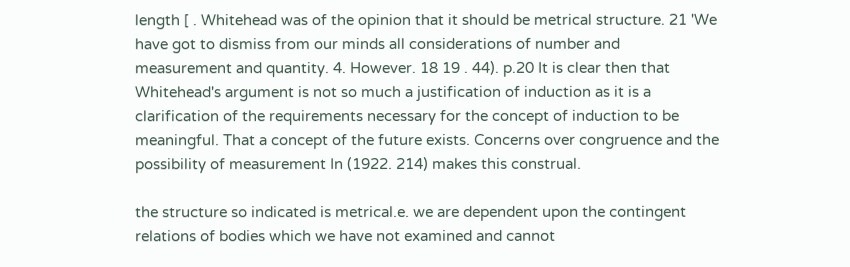length [ . Whitehead was of the opinion that it should be metrical structure. 21 'We have got to dismiss from our minds all considerations of number and measurement and quantity. 4. However. 18 19 . 44). p.20 It is clear then that Whitehead's argument is not so much a justification of induction as it is a clarification of the requirements necessary for the concept of induction to be meaningful. That a concept of the future exists. Concerns over congruence and the possibility of measurement In (1922. 214) makes this construal.

the structure so indicated is metrical.e. we are dependent upon the contingent relations of bodies which we have not examined and cannot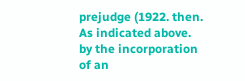prejudge (1922. then. As indicated above. by the incorporation of an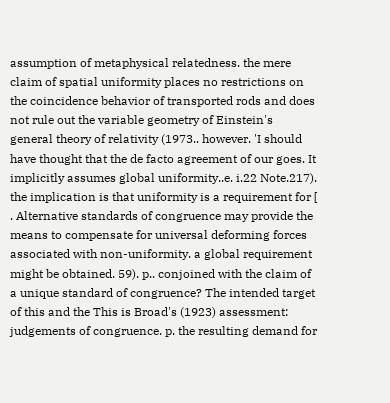assumption of metaphysical relatedness. the mere claim of spatial uniformity places no restrictions on the coincidence behavior of transported rods and does not rule out the variable geometry of Einstein's general theory of relativity (1973.. however. 'I should have thought that the de facto agreement of our goes. It implicitly assumes global uniformity..e. i.22 Note.217). the implication is that uniformity is a requirement for [ . Alternative standards of congruence may provide the means to compensate for universal deforming forces associated with non-uniformity. a global requirement might be obtained. 59). p.. conjoined with the claim of a unique standard of congruence? The intended target of this and the This is Broad's (1923) assessment: judgements of congruence. p. the resulting demand for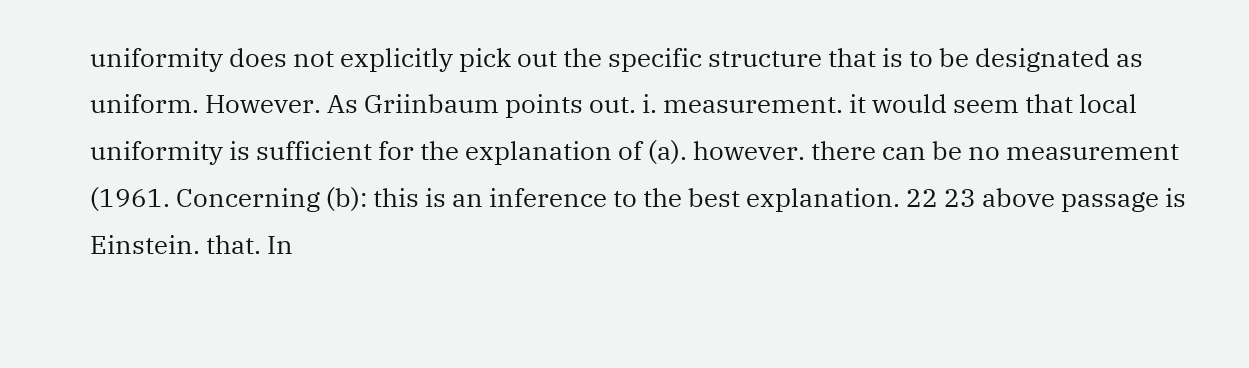uniformity does not explicitly pick out the specific structure that is to be designated as uniform. However. As Griinbaum points out. i. measurement. it would seem that local uniformity is sufficient for the explanation of (a). however. there can be no measurement (1961. Concerning (b): this is an inference to the best explanation. 22 23 above passage is Einstein. that. In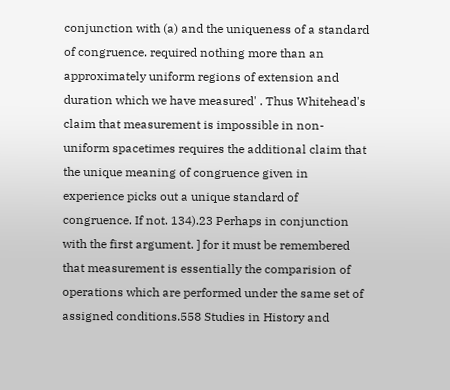conjunction with (a) and the uniqueness of a standard of congruence. required nothing more than an approximately uniform regions of extension and duration which we have measured' . Thus Whitehead's claim that measurement is impossible in non-uniform spacetimes requires the additional claim that the unique meaning of congruence given in experience picks out a unique standard of congruence. If not. 134).23 Perhaps in conjunction with the first argument. ] for it must be remembered that measurement is essentially the comparision of operations which are performed under the same set of assigned conditions.558 Studies in History and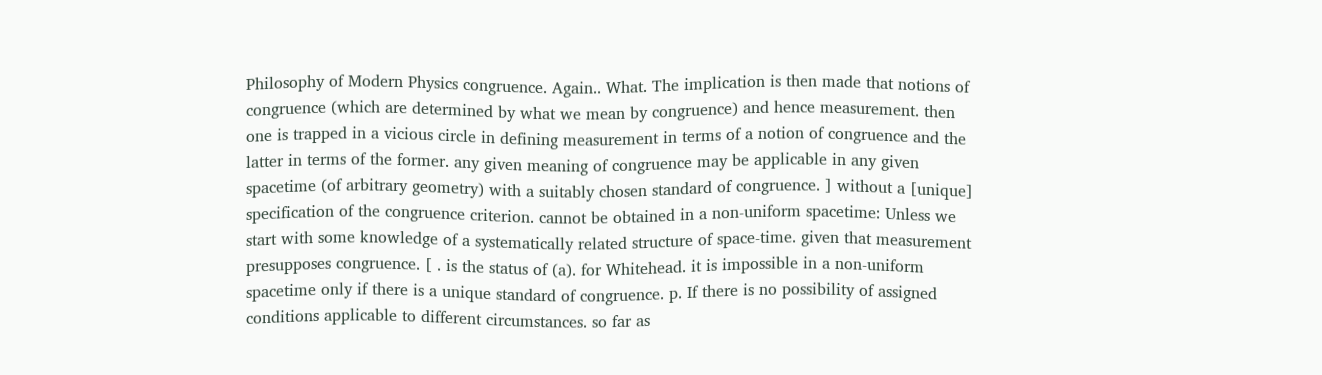Philosophy of Modern Physics congruence. Again.. What. The implication is then made that notions of congruence (which are determined by what we mean by congruence) and hence measurement. then one is trapped in a vicious circle in defining measurement in terms of a notion of congruence and the latter in terms of the former. any given meaning of congruence may be applicable in any given spacetime (of arbitrary geometry) with a suitably chosen standard of congruence. ] without a [unique] specification of the congruence criterion. cannot be obtained in a non-uniform spacetime: Unless we start with some knowledge of a systematically related structure of space-time. given that measurement presupposes congruence. [ . is the status of (a). for Whitehead. it is impossible in a non-uniform spacetime only if there is a unique standard of congruence. p. If there is no possibility of assigned conditions applicable to different circumstances. so far as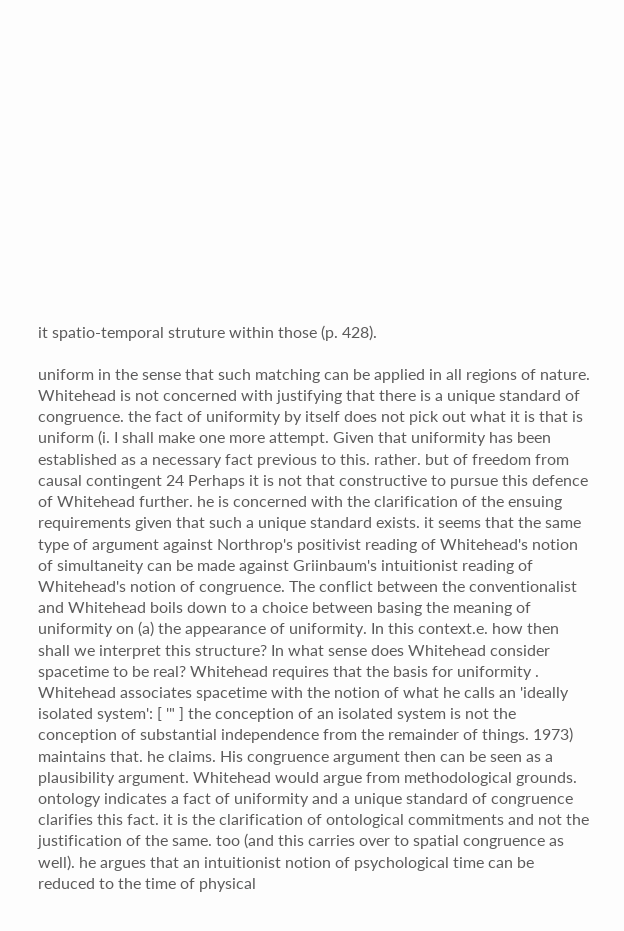it spatio-temporal struture within those (p. 428).

uniform in the sense that such matching can be applied in all regions of nature. Whitehead is not concerned with justifying that there is a unique standard of congruence. the fact of uniformity by itself does not pick out what it is that is uniform (i. I shall make one more attempt. Given that uniformity has been established as a necessary fact previous to this. rather. but of freedom from causal contingent 24 Perhaps it is not that constructive to pursue this defence of Whitehead further. he is concerned with the clarification of the ensuing requirements given that such a unique standard exists. it seems that the same type of argument against Northrop's positivist reading of Whitehead's notion of simultaneity can be made against Griinbaum's intuitionist reading of Whitehead's notion of congruence. The conflict between the conventionalist and Whitehead boils down to a choice between basing the meaning of uniformity on (a) the appearance of uniformity. In this context.e. how then shall we interpret this structure? In what sense does Whitehead consider spacetime to be real? Whitehead requires that the basis for uniformity . Whitehead associates spacetime with the notion of what he calls an 'ideally isolated system': [ '" ] the conception of an isolated system is not the conception of substantial independence from the remainder of things. 1973) maintains that. he claims. His congruence argument then can be seen as a plausibility argument. Whitehead would argue from methodological grounds. ontology indicates a fact of uniformity and a unique standard of congruence clarifies this fact. it is the clarification of ontological commitments and not the justification of the same. too (and this carries over to spatial congruence as well). he argues that an intuitionist notion of psychological time can be reduced to the time of physical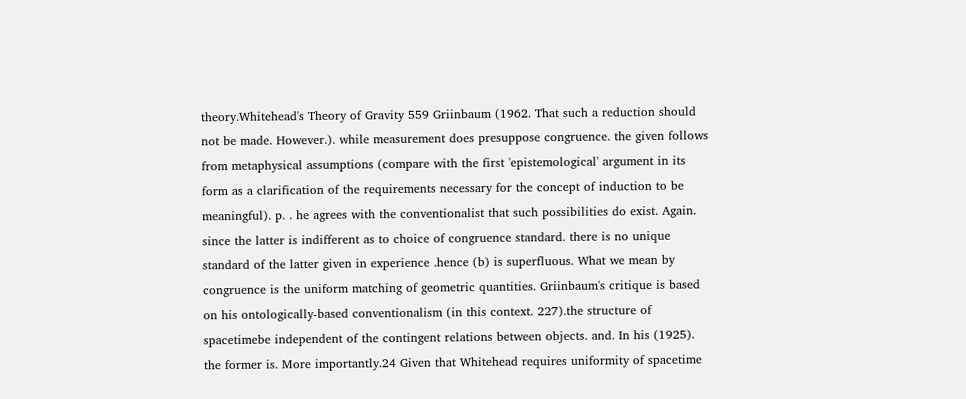theory.Whitehead's Theory of Gravity 559 Griinbaum (1962. That such a reduction should not be made. However.). while measurement does presuppose congruence. the given follows from metaphysical assumptions (compare with the first 'epistemological' argument in its form as a clarification of the requirements necessary for the concept of induction to be meaningful). p. . he agrees with the conventionalist that such possibilities do exist. Again. since the latter is indifferent as to choice of congruence standard. there is no unique standard of the latter given in experience .hence (b) is superfluous. What we mean by congruence is the uniform matching of geometric quantities. Griinbaum's critique is based on his ontologically-based conventionalism (in this context. 227).the structure of spacetimebe independent of the contingent relations between objects. and. In his (1925). the former is. More importantly.24 Given that Whitehead requires uniformity of spacetime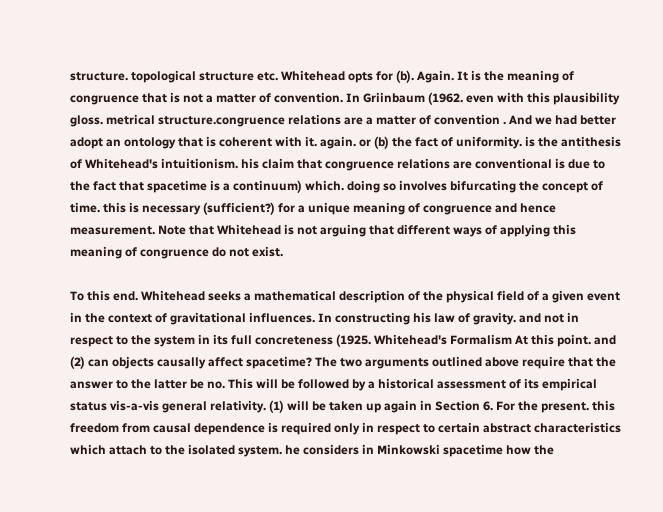structure. topological structure etc. Whitehead opts for (b). Again. It is the meaning of congruence that is not a matter of convention. In Griinbaum (1962. even with this plausibility gloss. metrical structure.congruence relations are a matter of convention . And we had better adopt an ontology that is coherent with it. again. or (b) the fact of uniformity. is the antithesis of Whitehead's intuitionism. his claim that congruence relations are conventional is due to the fact that spacetime is a continuum) which. doing so involves bifurcating the concept of time. this is necessary (sufficient?) for a unique meaning of congruence and hence measurement. Note that Whitehead is not arguing that different ways of applying this meaning of congruence do not exist.

To this end. Whitehead seeks a mathematical description of the physical field of a given event in the context of gravitational influences. In constructing his law of gravity. and not in respect to the system in its full concreteness (1925. Whitehead's Formalism At this point. and (2) can objects causally affect spacetime? The two arguments outlined above require that the answer to the latter be no. This will be followed by a historical assessment of its empirical status vis-a-vis general relativity. (1) will be taken up again in Section 6. For the present. this freedom from causal dependence is required only in respect to certain abstract characteristics which attach to the isolated system. he considers in Minkowski spacetime how the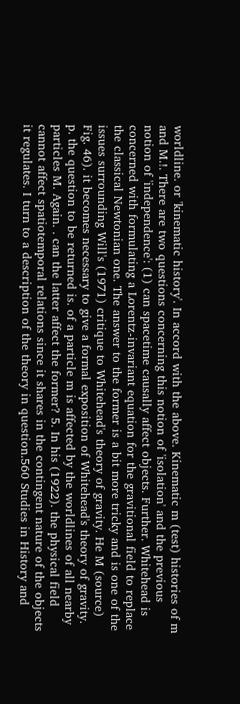worldline. or 'kinematic history'. In accord with the above. Kinematic m (test) histories of m and M.!. There are two questions concerning this notion of 'isolation' and the previous notion of 'independence': (1) can spacetime causally affect objects. Further. Whitehead is concerned with formulating a Lorentz-invariant equation for the gravitional field to replace the classical Newtonian one. The answer to the former is a bit more tricky and is one of the issues surrounding Will's (1971) critique to Whitehead's theory of gravity. He M (source) Fig. 46). it becomes necessary to give a formal exposition of Whitehead's theory of gravity. p. the question to be returned is. of a particle m is affected by the worldlines of all nearby particles M. Again. . can the latter affect the former? 5. In his (1922). the physical field cannot affect spatiotemporal relations since it shares in the contingent nature of the objects it regulates. I turn to a description of the theory in question.560 Studies in History and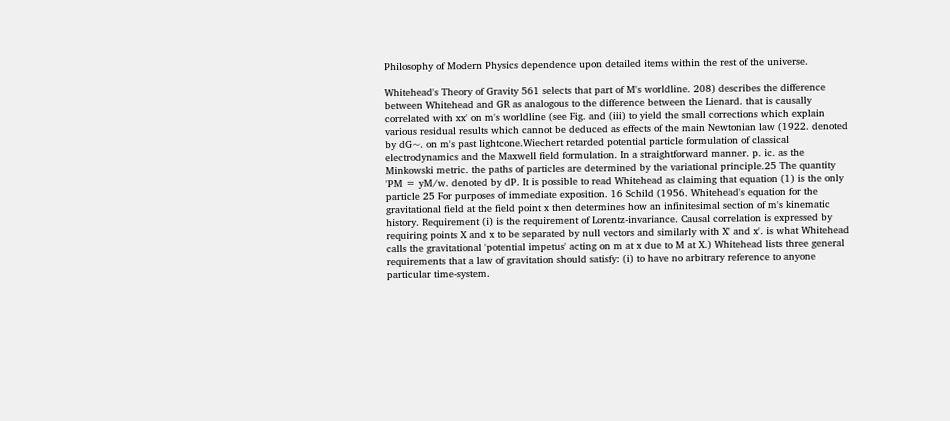Philosophy of Modern Physics dependence upon detailed items within the rest of the universe.

Whitehead's Theory of Gravity 561 selects that part of M's worldline. 208) describes the difference between Whitehead and GR as analogous to the difference between the Lienard. that is causally correlated with xx' on m's worldline (see Fig. and (iii) to yield the small corrections which explain various residual results which cannot be deduced as effects of the main Newtonian law (1922. denoted by dG~. on m's past lightcone.Wiechert retarded potential particle formulation of classical electrodynamics and the Maxwell field formulation. In a straightforward manner. p. ic. as the Minkowski metric. the paths of particles are determined by the variational principle.25 The quantity 'PM = yM/w. denoted by dP. It is possible to read Whitehead as claiming that equation (1) is the only particle 25 For purposes of immediate exposition. 16 Schild (1956. Whitehead's equation for the gravitational field at the field point x then determines how an infinitesimal section of m's kinematic history. Requirement (i) is the requirement of Lorentz-invariance. Causal correlation is expressed by requiring points X and x to be separated by null vectors and similarly with X' and x'. is what Whitehead calls the gravitational 'potential impetus' acting on m at x due to M at X.) Whitehead lists three general requirements that a law of gravitation should satisfy: (i) to have no arbitrary reference to anyone particular time-system.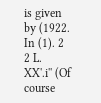is given by (1922. In (1). 2 2 L. XX'.i'' (Of course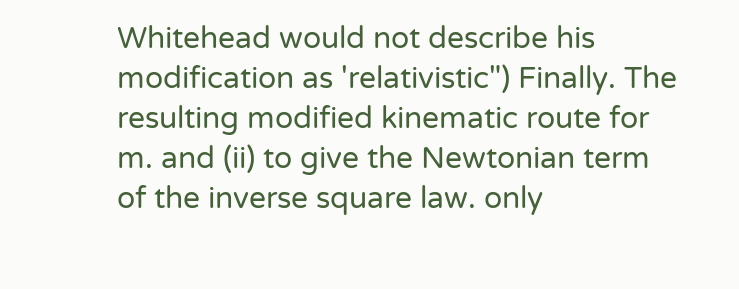Whitehead would not describe his modification as 'relativistic") Finally. The resulting modified kinematic route for m. and (ii) to give the Newtonian term of the inverse square law. only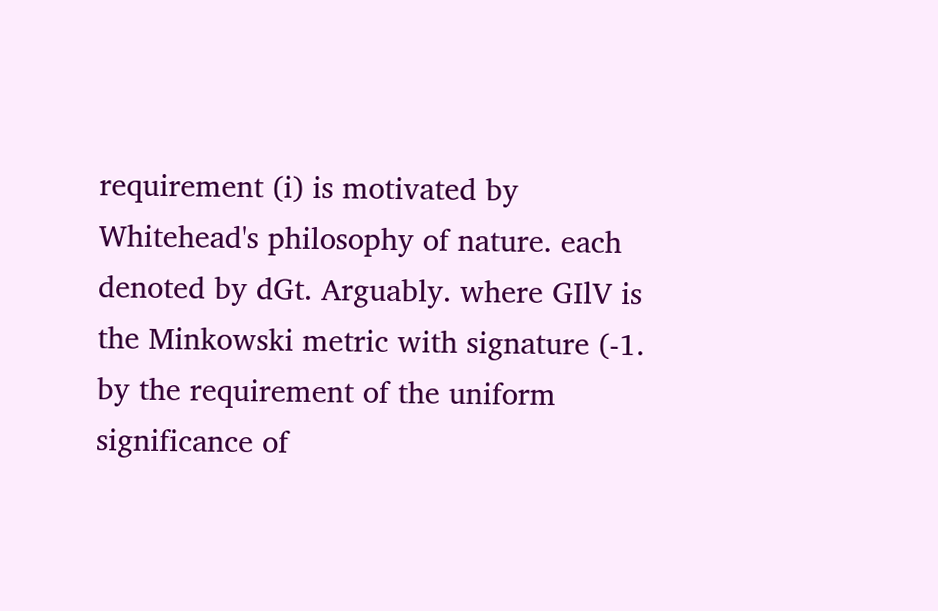requirement (i) is motivated by Whitehead's philosophy of nature. each denoted by dGt. Arguably. where GIlV is the Minkowski metric with signature (-1. by the requirement of the uniform significance of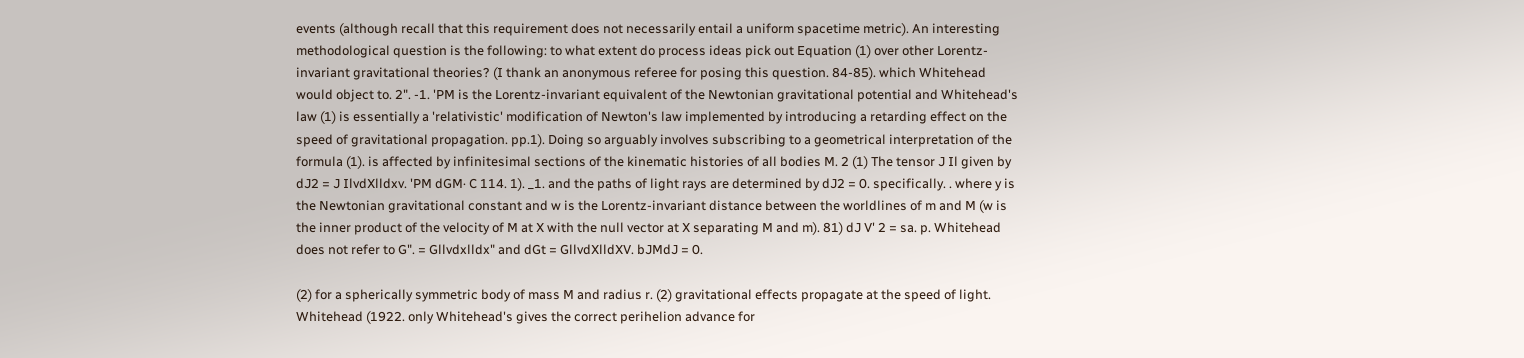events (although recall that this requirement does not necessarily entail a uniform spacetime metric). An interesting methodological question is the following: to what extent do process ideas pick out Equation (1) over other Lorentz-invariant gravitational theories? (I thank an anonymous referee for posing this question. 84-85). which Whitehead would object to. 2". -1. 'PM is the Lorentz-invariant equivalent of the Newtonian gravitational potential and Whitehead's law (1) is essentially a 'relativistic' modification of Newton's law implemented by introducing a retarding effect on the speed of gravitational propagation. pp.1). Doing so arguably involves subscribing to a geometrical interpretation of the formula (1). is affected by infinitesimal sections of the kinematic histories of all bodies M. 2 (1) The tensor J Il given by dJ2 = J IlvdXlldxv. 'PM dGM· C 114. 1). _1. and the paths of light rays are determined by dJ2 = 0. specifically. . where y is the Newtonian gravitational constant and w is the Lorentz-invariant distance between the worldlines of m and M (w is the inner product of the velocity of M at X with the null vector at X separating M and m). 81) dJ V' 2 = sa. p. Whitehead does not refer to G". = Gllvdxlldx" and dGt = GllvdXlldXV. bJMdJ = 0.

(2) for a spherically symmetric body of mass M and radius r. (2) gravitational effects propagate at the speed of light. Whitehead (1922. only Whitehead's gives the correct perihelion advance for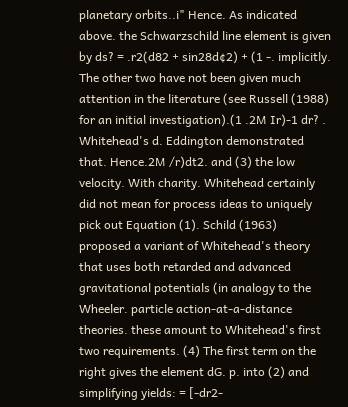planetary orbits..i" Hence. As indicated above. the Schwarzschild line element is given by ds? = .r2(d82 + sin28d¢2) + (1 -. implicitly. The other two have not been given much attention in the literature (see Russell (1988) for an initial investigation).(1 .2M Ir)-1 dr? . Whitehead's d. Eddington demonstrated that. Hence.2M /r)dt2. and (3) the low velocity. With charity. Whitehead certainly did not mean for process ideas to uniquely pick out Equation (1). Schild (1963) proposed a variant of Whitehead's theory that uses both retarded and advanced gravitational potentials (in analogy to the Wheeler. particle action-at-a-distance theories. these amount to Whitehead's first two requirements. (4) The first term on the right gives the element dG. p. into (2) and simplifying yields: = [-dr2-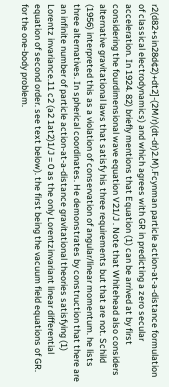r2(d82+sin28d¢2)+dt2]-(2M/r)(dt-dr)2.M).Fcynman particle action-at-a-distance formulation of classical electrodynamics) and which agrees with GR in predicting a zero secular acceleration. In 1924. 82) briefly mentions that Equation (1) can be arrived at by first considering the fourdimensional wave equation V21/J . Note that Whitehead also considers alternative gravitational laws that satisfy his three requirements but that are not. Schild (1956) interpreted this as a violation of conservation of angular/linear momentum. he lists three alternatives. In spherical coordinates. He demonstrates by construction that there are an infinite number of particle action-at-a-distance gravitational theories satisfying (1) Lorentz invariance.11 c2 (a2 1at2)1/J = 0 as the only Lorentzinvariant linear differential equation of second order. see text below). the first being the vacuum field equations of GR. for the one-body problem.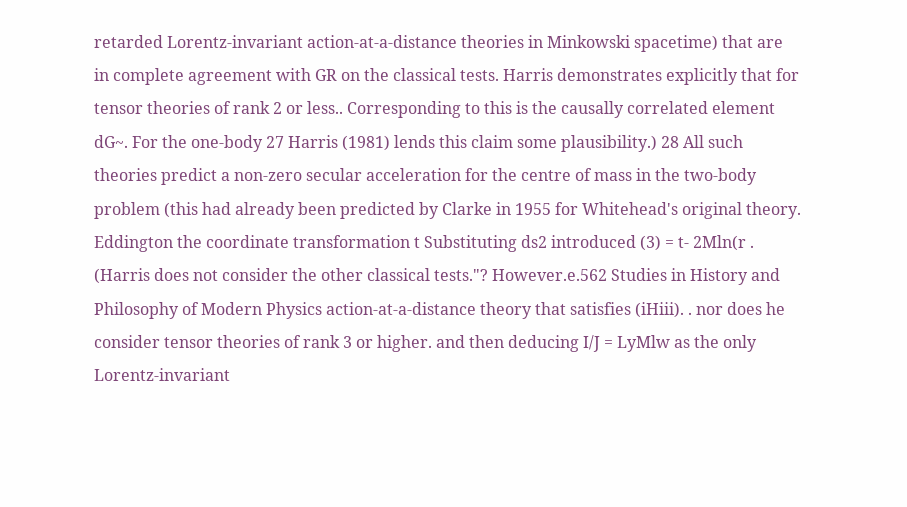retarded Lorentz-invariant action-at-a-distance theories in Minkowski spacetime) that are in complete agreement with GR on the classical tests. Harris demonstrates explicitly that for tensor theories of rank 2 or less.. Corresponding to this is the causally correlated element dG~. For the one-body 27 Harris (1981) lends this claim some plausibility.) 28 All such theories predict a non-zero secular acceleration for the centre of mass in the two-body problem (this had already been predicted by Clarke in 1955 for Whitehead's original theory. Eddington the coordinate transformation t Substituting ds2 introduced (3) = t- 2Mln(r . (Harris does not consider the other classical tests."? However.e.562 Studies in History and Philosophy of Modern Physics action-at-a-distance theory that satisfies (iHiii). . nor does he consider tensor theories of rank 3 or higher. and then deducing I/J = LyMlw as the only Lorentz-invariant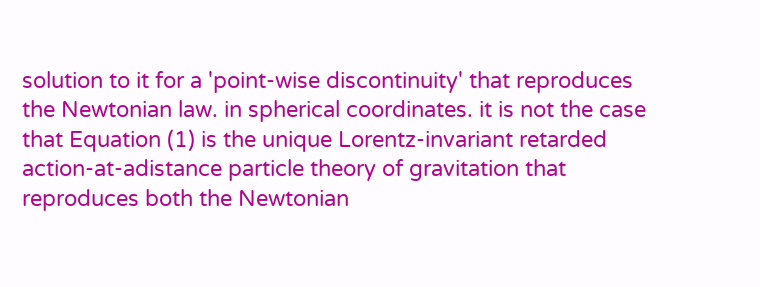solution to it for a 'point-wise discontinuity' that reproduces the Newtonian law. in spherical coordinates. it is not the case that Equation (1) is the unique Lorentz-invariant retarded action-at-adistance particle theory of gravitation that reproduces both the Newtonian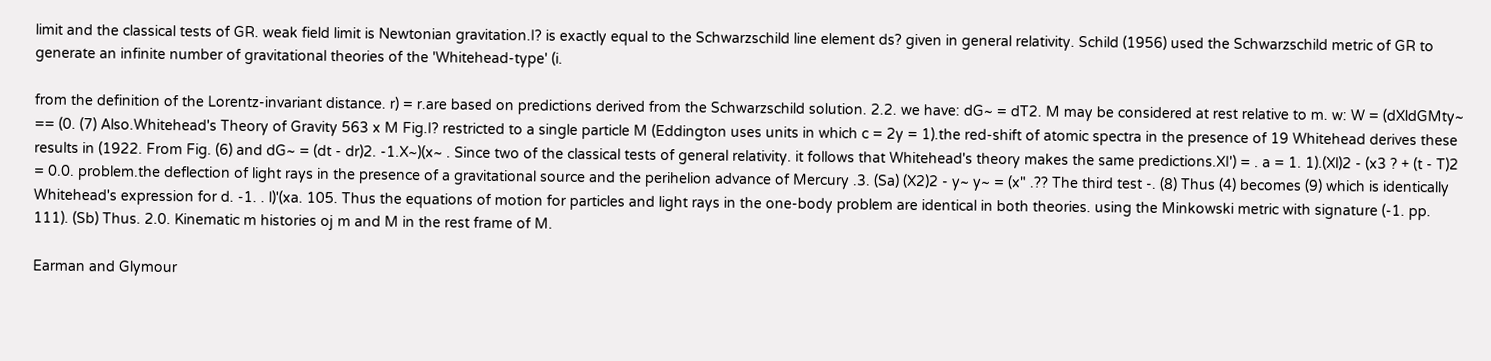limit and the classical tests of GR. weak field limit is Newtonian gravitation.I? is exactly equal to the Schwarzschild line element ds? given in general relativity. Schild (1956) used the Schwarzschild metric of GR to generate an infinite number of gravitational theories of the 'Whitehead-type' (i.

from the definition of the Lorentz-invariant distance. r) = r.are based on predictions derived from the Schwarzschild solution. 2.2. we have: dG~ = dT2. M may be considered at rest relative to m. w: W = (dXldGMty~ == (0. (7) Also.Whitehead's Theory of Gravity 563 x M Fig.I? restricted to a single particle M (Eddington uses units in which c = 2y = 1).the red-shift of atomic spectra in the presence of 19 Whitehead derives these results in (1922. From Fig. (6) and dG~ = (dt - dr)2. -1.X~)(x~ . Since two of the classical tests of general relativity. it follows that Whitehead's theory makes the same predictions.XI') = . a = 1. 1).(Xl)2 - (x3 ? + (t - T)2 = 0.0. problem.the deflection of light rays in the presence of a gravitational source and the perihelion advance of Mercury .3. (Sa) (X2)2 - y~ y~ = (x" .?? The third test -. (8) Thus (4) becomes (9) which is identically Whitehead's expression for d. -1. . l)'(xa. 105. Thus the equations of motion for particles and light rays in the one-body problem are identical in both theories. using the Minkowski metric with signature (-1. pp. 111). (Sb) Thus. 2.0. Kinematic m histories oj m and M in the rest frame of M.

Earman and Glymour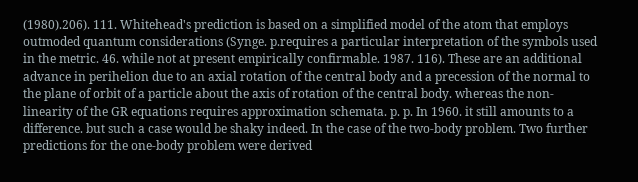(1980).206). 111. Whitehead's prediction is based on a simplified model of the atom that employs outmoded quantum considerations (Synge. p.requires a particular interpretation of the symbols used in the metric. 46. while not at present empirically confirmable. 1987. 116). These are an additional advance in perihelion due to an axial rotation of the central body and a precession of the normal to the plane of orbit of a particle about the axis of rotation of the central body. whereas the non-linearity of the GR equations requires approximation schemata. p. p. In 1960. it still amounts to a difference. but such a case would be shaky indeed. In the case of the two-body problem. Two further predictions for the one-body problem were derived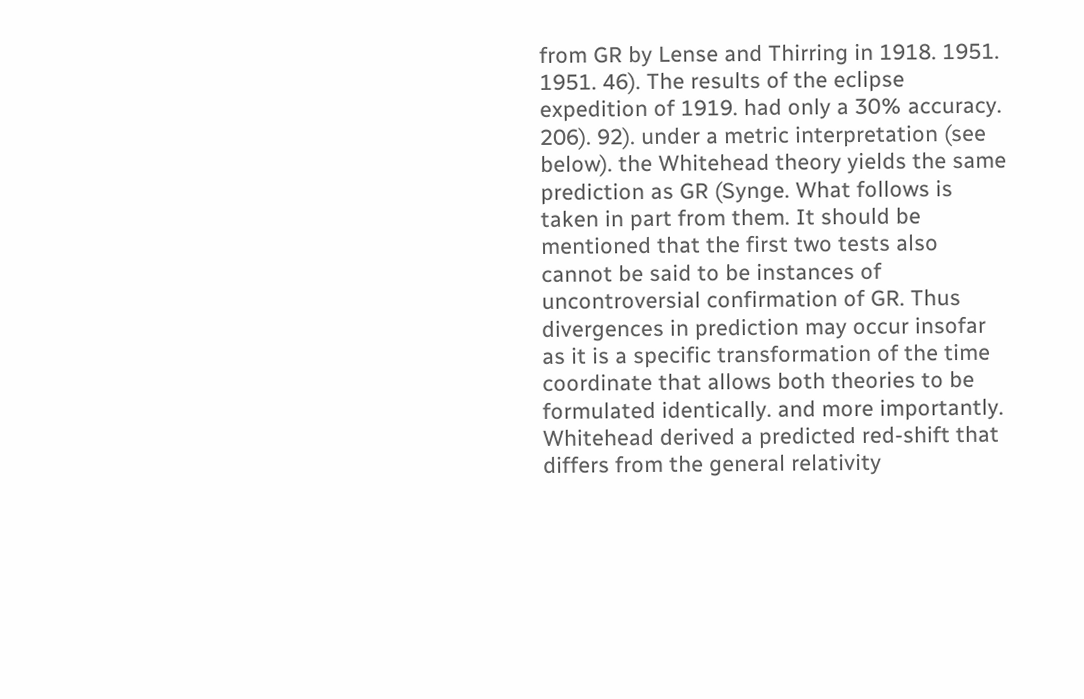from GR by Lense and Thirring in 1918. 1951. 1951. 46). The results of the eclipse expedition of 1919. had only a 30% accuracy. 206). 92). under a metric interpretation (see below). the Whitehead theory yields the same prediction as GR (Synge. What follows is taken in part from them. It should be mentioned that the first two tests also cannot be said to be instances of uncontroversial confirmation of GR. Thus divergences in prediction may occur insofar as it is a specific transformation of the time coordinate that allows both theories to be formulated identically. and more importantly. Whitehead derived a predicted red-shift that differs from the general relativity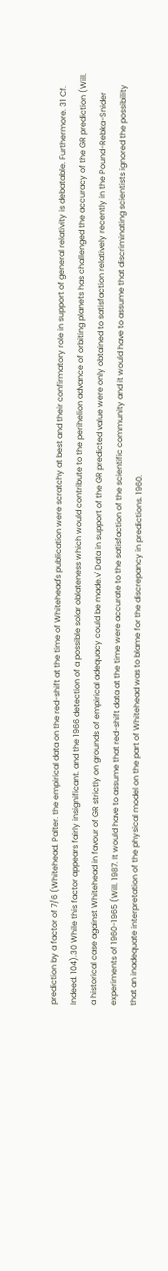prediction by a factor of 7/6 (Whitehead. Palter. the empirical data on the red-shift at the time of Whitehead's publication were scratchy at best and their confirmatory role in support of general relativity is debatable. Furthermore. 31 Cf. Indeed. 104).30 While this factor appears fairly insignificant. and the 1966 detection of a possible solar oblateness which would contribute to the perihelion advance of orbiting planets has challenged the accuracy of the GR prediction (Will. a historical case against Whitehead in favour of GR strictly on grounds of empirical adequacy could be made.v' Data in support of the GR predicted value were only obtained to satisfaction relatively recently in the Pound-Rebka-Snider experiments of 1960-1965 (Will. 1987. It would have to assume that red-shift data at the time were accurate to the satisfaction of the scientific community and it would have to assume that discriminating scientists ignored the possibility that an inadequate interpretation of the physical model on the part of Whitehead was to blame for the discrepancy in predictions. 1960.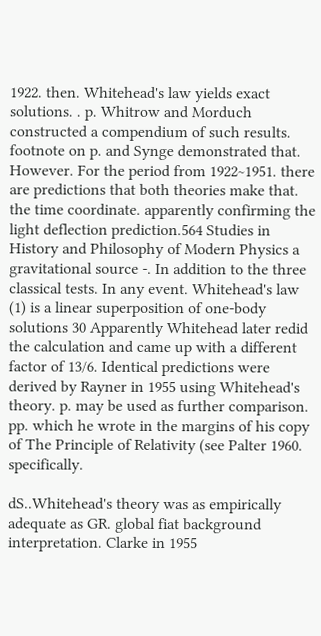1922. then. Whitehead's law yields exact solutions. . p. Whitrow and Morduch constructed a compendium of such results. footnote on p. and Synge demonstrated that. However. For the period from 1922~1951. there are predictions that both theories make that. the time coordinate. apparently confirming the light deflection prediction.564 Studies in History and Philosophy of Modern Physics a gravitational source -. In addition to the three classical tests. In any event. Whitehead's law (1) is a linear superposition of one-body solutions 30 Apparently Whitehead later redid the calculation and came up with a different factor of 13/6. Identical predictions were derived by Rayner in 1955 using Whitehead's theory. p. may be used as further comparison. pp. which he wrote in the margins of his copy of The Principle of Relativity (see Palter 1960. specifically.

dS..Whitehead's theory was as empirically adequate as GR. global fiat background interpretation. Clarke in 1955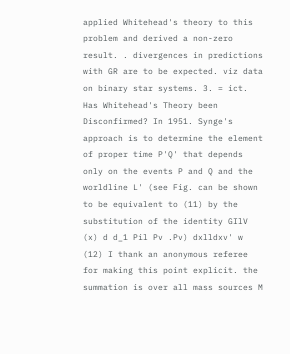applied Whitehead's theory to this problem and derived a non-zero result. . divergences in predictions with GR are to be expected. viz data on binary star systems. 3. = ict. Has Whitehead's Theory been Disconfirmed? In 1951. Synge's approach is to determine the element of proper time P'Q' that depends only on the events P and Q and the worldline L' (see Fig. can be shown to be equivalent to (11) by the substitution of the identity GIlV (x) d d_1 Pil Pv .Pv) dxlldxv' w (12) I thank an anonymous referee for making this point explicit. the summation is over all mass sources M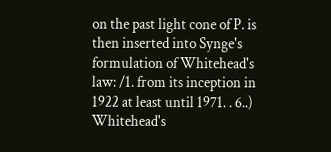on the past light cone of P. is then inserted into Synge's formulation of Whitehead's law: /1. from its inception in 1922 at least until 1971. . 6..) Whitehead's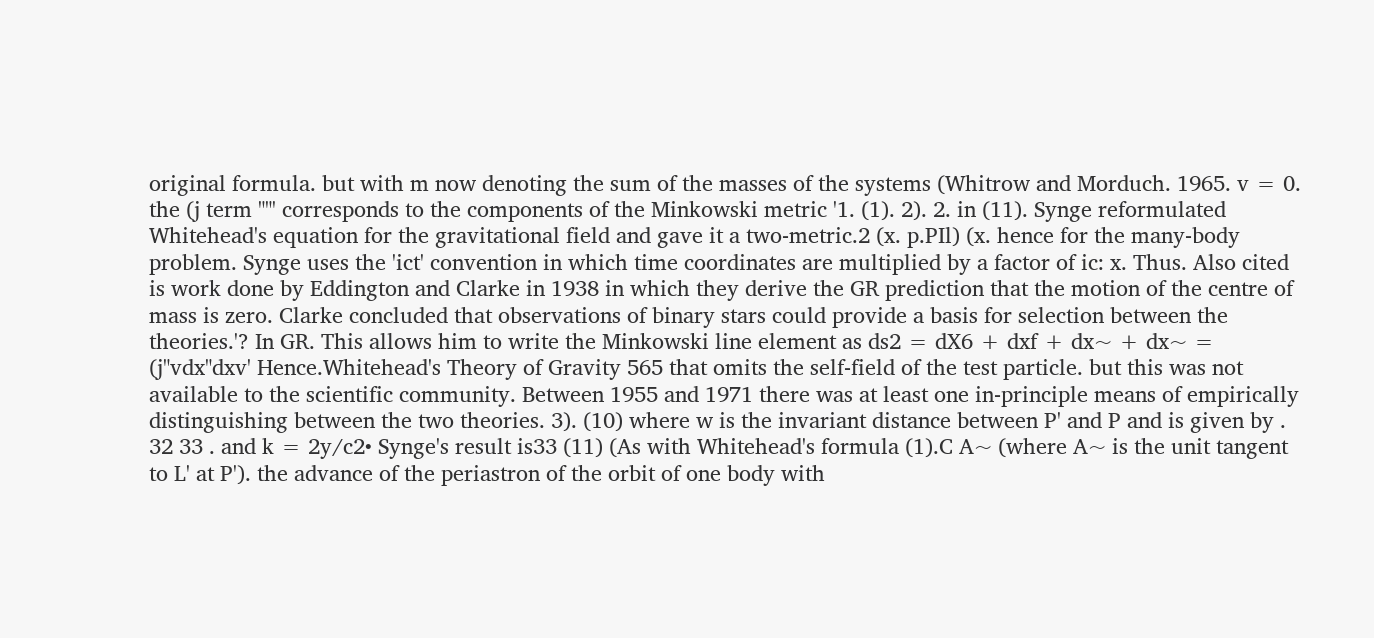original formula. but with m now denoting the sum of the masses of the systems (Whitrow and Morduch. 1965. v = 0. the (j term ""' corresponds to the components of the Minkowski metric '1. (1). 2). 2. in (11). Synge reformulated Whitehead's equation for the gravitational field and gave it a two-metric.2 (x. p.PIl) (x. hence for the many-body problem. Synge uses the 'ict' convention in which time coordinates are multiplied by a factor of ic: x. Thus. Also cited is work done by Eddington and Clarke in 1938 in which they derive the GR prediction that the motion of the centre of mass is zero. Clarke concluded that observations of binary stars could provide a basis for selection between the theories.'? In GR. This allows him to write the Minkowski line element as ds2 = dX6 + dxf + dx~ + dx~ = (j"vdx"dxv' Hence.Whitehead's Theory of Gravity 565 that omits the self-field of the test particle. but this was not available to the scientific community. Between 1955 and 1971 there was at least one in-principle means of empirically distinguishing between the two theories. 3). (10) where w is the invariant distance between P' and P and is given by . 32 33 . and k = 2y/c2• Synge's result is33 (11) (As with Whitehead's formula (1).C A~ (where A~ is the unit tangent to L' at P'). the advance of the periastron of the orbit of one body with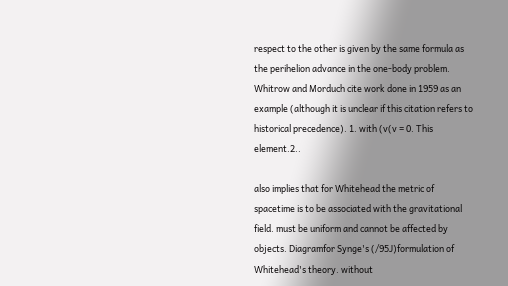respect to the other is given by the same formula as the perihelion advance in the one-body problem. Whitrow and Morduch cite work done in 1959 as an example (although it is unclear if this citation refers to historical precedence). 1. with (v(v = 0. This element.2..

also implies that for Whitehead the metric of spacetime is to be associated with the gravitational field. must be uniform and cannot be affected by objects. Diagramfor Synge's (/95J)formulation of Whitehead's theory. without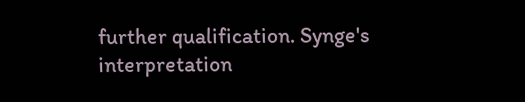further qualification. Synge's interpretation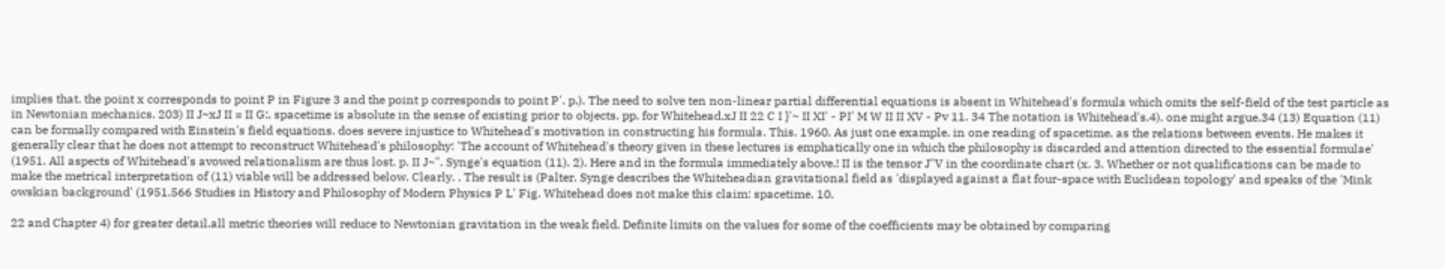implies that. the point x corresponds to point P in Figure 3 and the point p corresponds to point P'. p.). The need to solve ten non-linear partial differential equations is absent in Whitehead's formula which omits the self-field of the test particle as in Newtonian mechanics. 203) II J~xJ II = II G:. spacetime is absolute in the sense of existing prior to objects. pp. for Whitehead.xJ II 22 C I }'~ II XI' - PI' M W II II XV - Pv 11. 34 The notation is Whitehead's.4). one might argue.34 (13) Equation (11) can be formally compared with Einstein's field equations. does severe injustice to Whitehead's motivation in constructing his formula. This. 1960. As just one example. in one reading of spacetime. as the relations between events. He makes it generally clear that he does not attempt to reconstruct Whitehead's philosophy: 'The account of Whitehead's theory given in these lectures is emphatically one in which the philosophy is discarded and attention directed to the essential formulae' (1951. All aspects of Whitehead's avowed relationalism are thus lost. p. II J~". Synge's equation (11). 2). Here and in the formula immediately above.! II is the tensor J"V in the coordinate chart (x. 3. Whether or not qualifications can be made to make the metrical interpretation of (11) viable will be addressed below. Clearly. . The result is (Palter. Synge describes the Whiteheadian gravitational field as 'displayed against a flat four-space with Euclidean topology' and speaks of the 'Mink owskian background' (1951.566 Studies in History and Philosophy of Modern Physics P L' Fig. Whitehead does not make this claim: spacetime. 10.

22 and Chapter 4) for greater detail.all metric theories will reduce to Newtonian gravitation in the weak field. Definite limits on the values for some of the coefficients may be obtained by comparing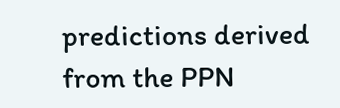predictions derived from the PPN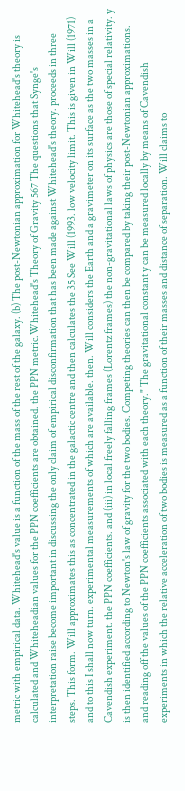metric with empirical data. Whitehead's value is a function of the mass of the rest of the galaxy. (b) The post-Newtonian approximation for Whitehead's theory is calculated and Whiteheadian values for the PPN coefficients are obtained. the PPN metric.Whitehead's Theory of Gravity 567 The questions that Synge's interpretation raise become important in discussing the only claim of empirical disconfirmation that has been made against Whitehead's theory. proceeds in three steps. This form. Will approximates this as concentrated in the galactic centre and then calculates the 35 See Will (1993. low velocity limit. This is given in Will (1971) and to this I shall now turn. experimental measurements of which are available. then. Will considers the Earth and a gravimeter on its surface as the two masses in a Cavendish experiment. the PPN coefficients. and (iii) in local freely falling frames (Lorentz frames) the non-gravitational laws of physics are those of special relativity. y is then identified according to Newton's law of gravity for the two bodies. Competing theories can then be compared by taking their post-Newtonian approximations. and reading off the values of the PPN coefficients associated with each theory." The gravitational constant y can be measured locally by means of Cavendish experiments in which the relative acceleration of two bodies is measured as a function of their masses and distance of separation. Will claims to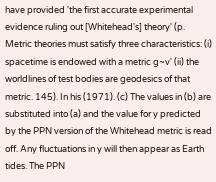have provided 'the first accurate experimental evidence ruling out [Whitehead's] theory' (p. Metric theories must satisfy three characteristics: (i) spacetime is endowed with a metric g~v' (ii) the worldlines of test bodies are geodesics of that metric. 145). In his (1971). (c) The values in (b) are substituted into (a) and the value for y predicted by the PPN version of the Whitehead metric is read off. Any fluctuations in y will then appear as Earth tides. The PPN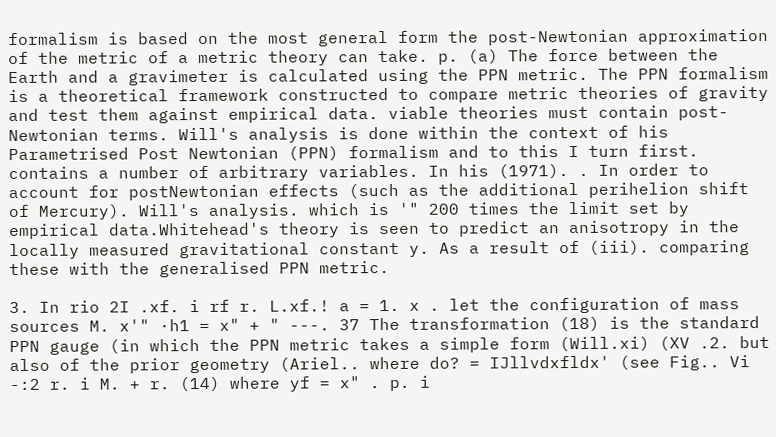formalism is based on the most general form the post-Newtonian approximation of the metric of a metric theory can take. p. (a) The force between the Earth and a gravimeter is calculated using the PPN metric. The PPN formalism is a theoretical framework constructed to compare metric theories of gravity and test them against empirical data. viable theories must contain post-Newtonian terms. Will's analysis is done within the context of his Parametrised Post Newtonian (PPN) formalism and to this I turn first. contains a number of arbitrary variables. In his (1971). . In order to account for postNewtonian effects (such as the additional perihelion shift of Mercury). Will's analysis. which is '" 200 times the limit set by empirical data.Whitehead's theory is seen to predict an anisotropy in the locally measured gravitational constant y. As a result of (iii). comparing these with the generalised PPN metric.

3. In rio 2I .xf. i rf r. L.xf.! a = 1. x . let the configuration of mass sources M. x'" ·h1 = x" + " ---. 37 The transformation (18) is the standard PPN gauge (in which the PPN metric takes a simple form (Will.xi) (XV .2. but also of the prior geometry (Ariel.. where do? = IJllvdxfldx' (see Fig.. Vi -:2 r. i M. + r. (14) where yf = x" . p. i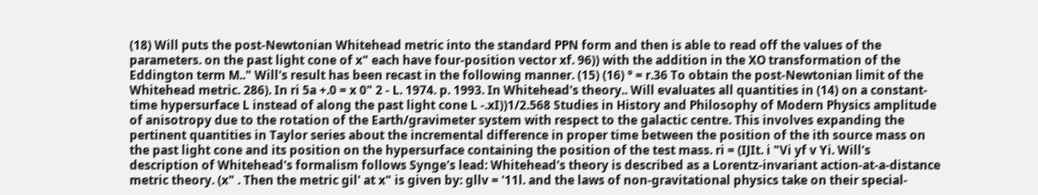(18) Will puts the post-Newtonian Whitehead metric into the standard PPN form and then is able to read off the values of the parameters. on the past light cone of x" each have four-position vector xf. 96)) with the addition in the XO transformation of the Eddington term M.." Will's result has been recast in the following manner. (15) (16) ° = r.36 To obtain the post-Newtonian limit of the Whitehead metric. 286). In ri 5a +.0 = x 0" 2 - L. 1974. p. 1993. In Whitehead's theory.. Will evaluates all quantities in (14) on a constant-time hypersurface L instead of along the past light cone L -.xI))1/2.568 Studies in History and Philosophy of Modern Physics amplitude of anisotropy due to the rotation of the Earth/gravimeter system with respect to the galactic centre. This involves expanding the pertinent quantities in Taylor series about the incremental difference in proper time between the position of the ith source mass on the past light cone and its position on the hypersurface containing the position of the test mass. ri = (IJIt. i "Vi yf v Yi. Will's description of Whitehead's formalism follows Synge's lead: Whitehead's theory is described as a Lorentz-invariant action-at-a-distance metric theory. (x" . Then the metric gil' at x" is given by: gllv = '11l. and the laws of non-gravitational physics take on their special-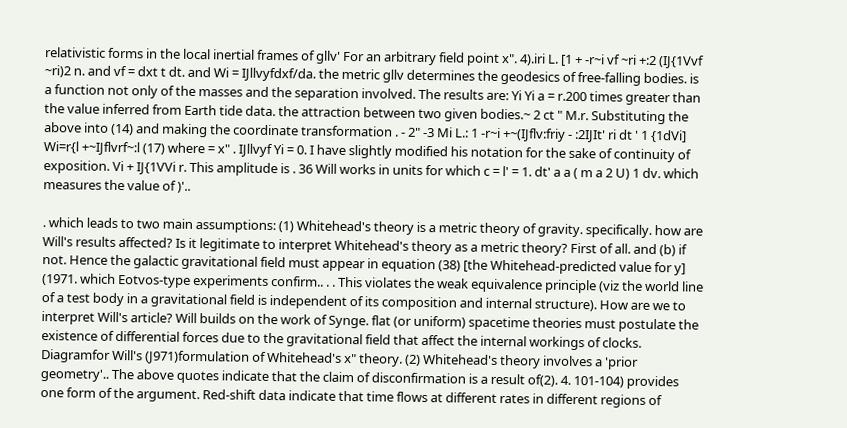relativistic forms in the local inertial frames of gllv' For an arbitrary field point x". 4).iri L. [1 + -r~i vf ~ri +:2 (IJ{1Vvf ~ri)2 n. and vf = dxt t dt. and Wi = IJllvyfdxf/da. the metric gllv determines the geodesics of free-falling bodies. is a function not only of the masses and the separation involved. The results are: Yi Yi a = r.200 times greater than the value inferred from Earth tide data. the attraction between two given bodies.~ 2 ct " M.r. Substituting the above into (14) and making the coordinate transformation . - 2" -3 Mi L.: 1 -r~i +~(IJflv:friy - :2IJIt' ri dt ' 1 {1dVi] Wi=r{l +~IJflvrf~:l (17) where = x" . IJllvyf Yi = 0. I have slightly modified his notation for the sake of continuity of exposition. Vi + IJ{1VVi r. This amplitude is . 36 Will works in units for which c = l' = 1. dt' a a ( m a 2 U) 1 dv. which measures the value of )'..

. which leads to two main assumptions: (1) Whitehead's theory is a metric theory of gravity. specifically. how are Will's results affected? Is it legitimate to interpret Whitehead's theory as a metric theory? First of all. and (b) if not. Hence the galactic gravitational field must appear in equation (38) [the Whitehead-predicted value for y] (1971. which Eotvos-type experiments confirm.. . . This violates the weak equivalence principle (viz the world line of a test body in a gravitational field is independent of its composition and internal structure). How are we to interpret Will's article? Will builds on the work of Synge. flat (or uniform) spacetime theories must postulate the existence of differential forces due to the gravitational field that affect the internal workings of clocks. Diagramfor Will's (J971)formulation of Whitehead's x" theory. (2) Whitehead's theory involves a 'prior geometry'.. The above quotes indicate that the claim of disconfirmation is a result of(2). 4. 101-104) provides one form of the argument. Red-shift data indicate that time flows at different rates in different regions of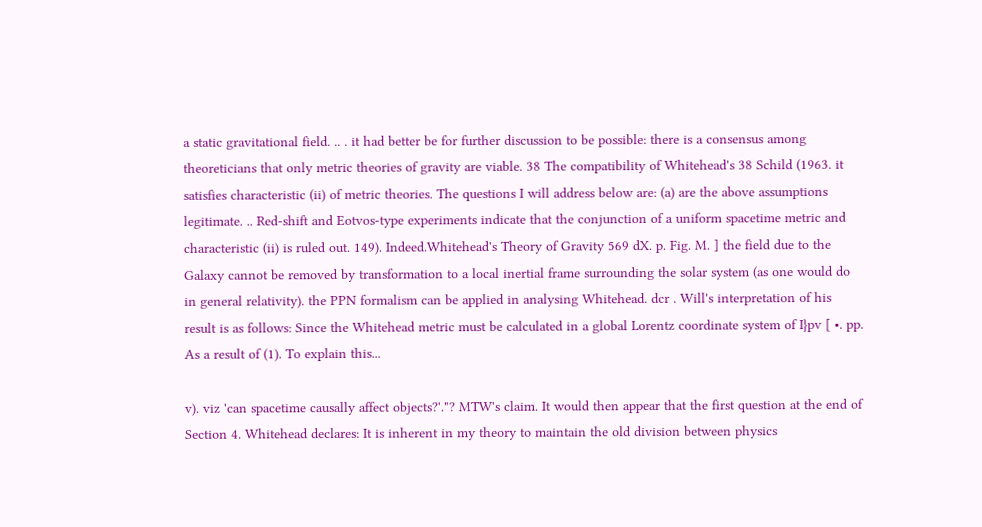a static gravitational field. .. . it had better be for further discussion to be possible: there is a consensus among theoreticians that only metric theories of gravity are viable. 38 The compatibility of Whitehead's 38 Schild (1963. it satisfies characteristic (ii) of metric theories. The questions I will address below are: (a) are the above assumptions legitimate. .. Red-shift and Eotvos-type experiments indicate that the conjunction of a uniform spacetime metric and characteristic (ii) is ruled out. 149). Indeed.Whitehead's Theory of Gravity 569 dX. p. Fig. M. ] the field due to the Galaxy cannot be removed by transformation to a local inertial frame surrounding the solar system (as one would do in general relativity). the PPN formalism can be applied in analysing Whitehead. dcr . Will's interpretation of his result is as follows: Since the Whitehead metric must be calculated in a global Lorentz coordinate system of I}pv [ •. pp. As a result of (1). To explain this...

v). viz 'can spacetime causally affect objects?'."? MTW's claim. It would then appear that the first question at the end of Section 4. Whitehead declares: It is inherent in my theory to maintain the old division between physics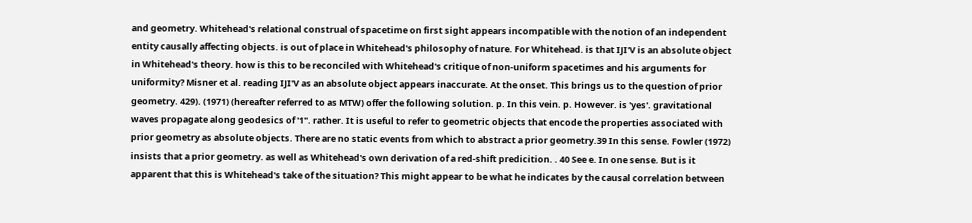and geometry. Whitehead's relational construal of spacetime on first sight appears incompatible with the notion of an independent entity causally affecting objects. is out of place in Whitehead's philosophy of nature. For Whitehead. is that IJI'V is an absolute object in Whitehead's theory. how is this to be reconciled with Whitehead's critique of non-uniform spacetimes and his arguments for uniformity? Misner et al. reading IJI'V as an absolute object appears inaccurate. At the onset. This brings us to the question of prior geometry. 429). (1971) (hereafter referred to as MTW) offer the following solution. p. In this vein. p. However. is 'yes'. gravitational waves propagate along geodesics of '1". rather. It is useful to refer to geometric objects that encode the properties associated with prior geometry as absolute objects. There are no static events from which to abstract a prior geometry.39 In this sense. Fowler (1972) insists that a prior geometry. as well as Whitehead's own derivation of a red-shift predicition. . 40 See e. In one sense. But is it apparent that this is Whitehead's take of the situation? This might appear to be what he indicates by the causal correlation between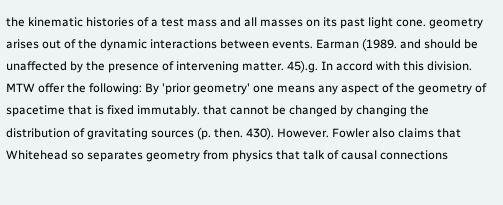the kinematic histories of a test mass and all masses on its past light cone. geometry arises out of the dynamic interactions between events. Earman (1989. and should be unaffected by the presence of intervening matter. 45).g. In accord with this division. MTW offer the following: By 'prior geometry' one means any aspect of the geometry of spacetime that is fixed immutably. that cannot be changed by changing the distribution of gravitating sources (p. then. 430). However. Fowler also claims that Whitehead so separates geometry from physics that talk of causal connections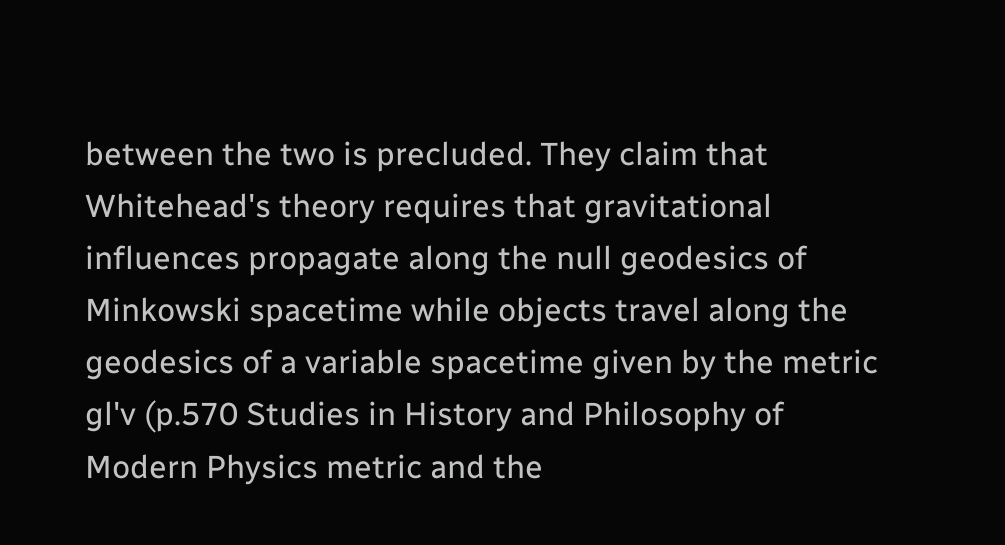between the two is precluded. They claim that Whitehead's theory requires that gravitational influences propagate along the null geodesics of Minkowski spacetime while objects travel along the geodesics of a variable spacetime given by the metric gl'v (p.570 Studies in History and Philosophy of Modern Physics metric and the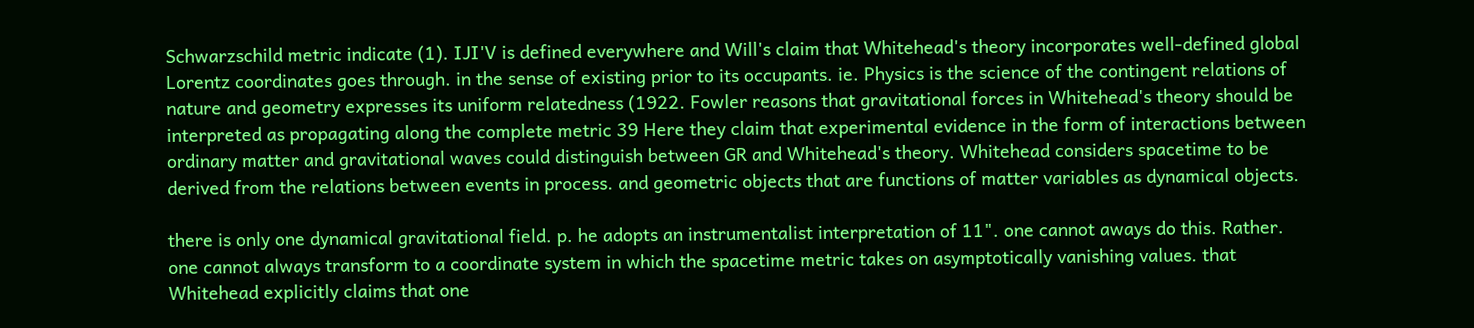Schwarzschild metric indicate (1). IJI'V is defined everywhere and Will's claim that Whitehead's theory incorporates well-defined global Lorentz coordinates goes through. in the sense of existing prior to its occupants. ie. Physics is the science of the contingent relations of nature and geometry expresses its uniform relatedness (1922. Fowler reasons that gravitational forces in Whitehead's theory should be interpreted as propagating along the complete metric 39 Here they claim that experimental evidence in the form of interactions between ordinary matter and gravitational waves could distinguish between GR and Whitehead's theory. Whitehead considers spacetime to be derived from the relations between events in process. and geometric objects that are functions of matter variables as dynamical objects.

there is only one dynamical gravitational field. p. he adopts an instrumentalist interpretation of 11". one cannot aways do this. Rather. one cannot always transform to a coordinate system in which the spacetime metric takes on asymptotically vanishing values. that Whitehead explicitly claims that one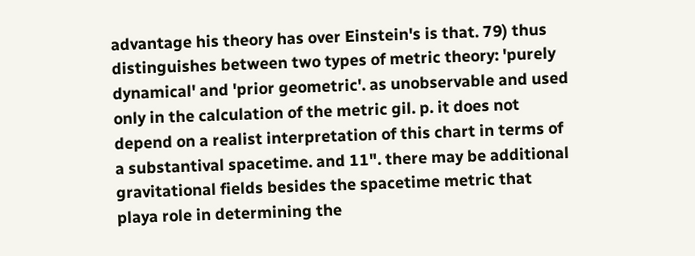advantage his theory has over Einstein's is that. 79) thus distinguishes between two types of metric theory: 'purely dynamical' and 'prior geometric'. as unobservable and used only in the calculation of the metric gil. p. it does not depend on a realist interpretation of this chart in terms of a substantival spacetime. and 11". there may be additional gravitational fields besides the spacetime metric that playa role in determining the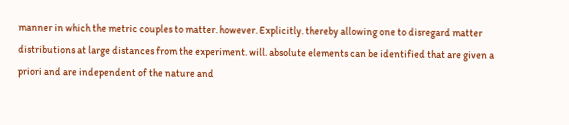manner in which the metric couples to matter. however. Explicitly. thereby allowing one to disregard matter distributions at large distances from the experiment. will. absolute elements can be identified that are given a priori and are independent of the nature and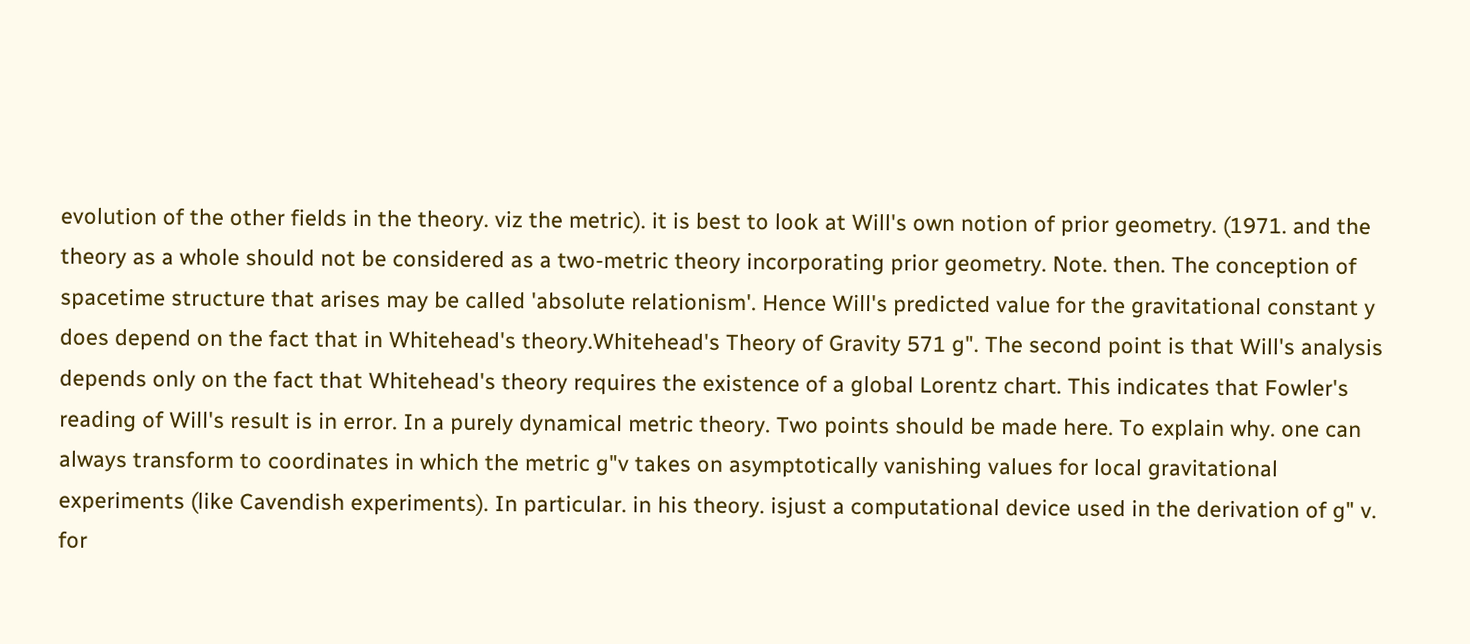evolution of the other fields in the theory. viz the metric). it is best to look at Will's own notion of prior geometry. (1971. and the theory as a whole should not be considered as a two-metric theory incorporating prior geometry. Note. then. The conception of spacetime structure that arises may be called 'absolute relationism'. Hence Will's predicted value for the gravitational constant y does depend on the fact that in Whitehead's theory.Whitehead's Theory of Gravity 571 g". The second point is that Will's analysis depends only on the fact that Whitehead's theory requires the existence of a global Lorentz chart. This indicates that Fowler's reading of Will's result is in error. In a purely dynamical metric theory. Two points should be made here. To explain why. one can always transform to coordinates in which the metric g"v takes on asymptotically vanishing values for local gravitational experiments (like Cavendish experiments). In particular. in his theory. isjust a computational device used in the derivation of g" v. for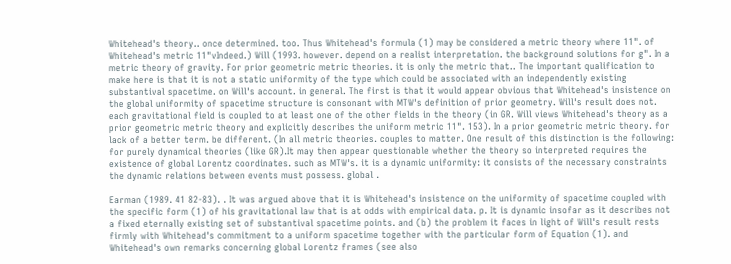Whitehead's theory.. once determined. too. Thus Whitehead's formula (1) may be considered a metric theory where 11". of Whitehead's metric 11"vIndeed.) Will (1993. however. depend on a realist interpretation. the background solutions for g". In a metric theory of gravity. For prior geometric metric theories. it is only the metric that.. The important qualification to make here is that it is not a static uniformity of the type which could be associated with an independently existing substantival spacetime. on Will's account. in general. The first is that it would appear obvious that Whitehead's insistence on the global uniformity of spacetime structure is consonant with MTW's definition of prior geometry. Will's result does not. each gravitational field is coupled to at least one of the other fields in the theory (in GR. Will views Whitehead's theory as a prior geometric metric theory and explicitly describes the uniform metric 11". 153). In a prior geometric metric theory. for lack of a better term. be different. (In all metric theories. couples to matter. One result of this distinction is the following: for purely dynamical theories (like GR).It may then appear questionable whether the theory so interpreted requires the existence of global Lorentz coordinates. such as MTW's. it is a dynamic uniformity: it consists of the necessary constraints the dynamic relations between events must possess. global .

Earman (1989. 41 82-83). . It was argued above that it is Whitehead's insistence on the uniformity of spacetime coupled with the specific form (1) of his gravitational law that is at odds with empirical data. p. It is dynamic insofar as it describes not a fixed eternally existing set of substantival spacetime points. and (b) the problem it faces in light of Will's result rests firmly with Whitehead's commitment to a uniform spacetime together with the particular form of Equation (1). and Whitehead's own remarks concerning global Lorentz frames (see also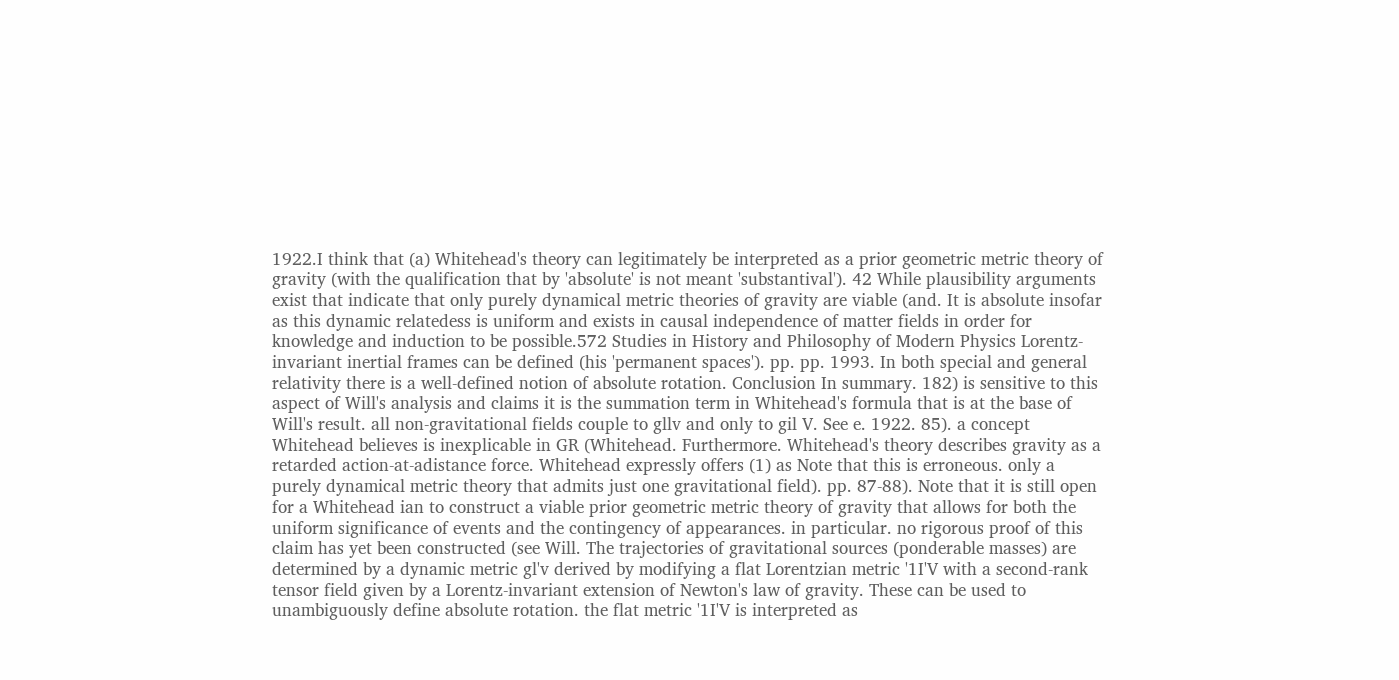1922.I think that (a) Whitehead's theory can legitimately be interpreted as a prior geometric metric theory of gravity (with the qualification that by 'absolute' is not meant 'substantival'). 42 While plausibility arguments exist that indicate that only purely dynamical metric theories of gravity are viable (and. It is absolute insofar as this dynamic relatedess is uniform and exists in causal independence of matter fields in order for knowledge and induction to be possible.572 Studies in History and Philosophy of Modern Physics Lorentz-invariant inertial frames can be defined (his 'permanent spaces'). pp. pp. 1993. In both special and general relativity there is a well-defined notion of absolute rotation. Conclusion In summary. 182) is sensitive to this aspect of Will's analysis and claims it is the summation term in Whitehead's formula that is at the base of Will's result. all non-gravitational fields couple to gllv and only to gil V. See e. 1922. 85). a concept Whitehead believes is inexplicable in GR (Whitehead. Furthermore. Whitehead's theory describes gravity as a retarded action-at-adistance force. Whitehead expressly offers (1) as Note that this is erroneous. only a purely dynamical metric theory that admits just one gravitational field). pp. 87-88). Note that it is still open for a Whitehead ian to construct a viable prior geometric metric theory of gravity that allows for both the uniform significance of events and the contingency of appearances. in particular. no rigorous proof of this claim has yet been constructed (see Will. The trajectories of gravitational sources (ponderable masses) are determined by a dynamic metric gl'v derived by modifying a flat Lorentzian metric '1I'V with a second-rank tensor field given by a Lorentz-invariant extension of Newton's law of gravity. These can be used to unambiguously define absolute rotation. the flat metric '1I'V is interpreted as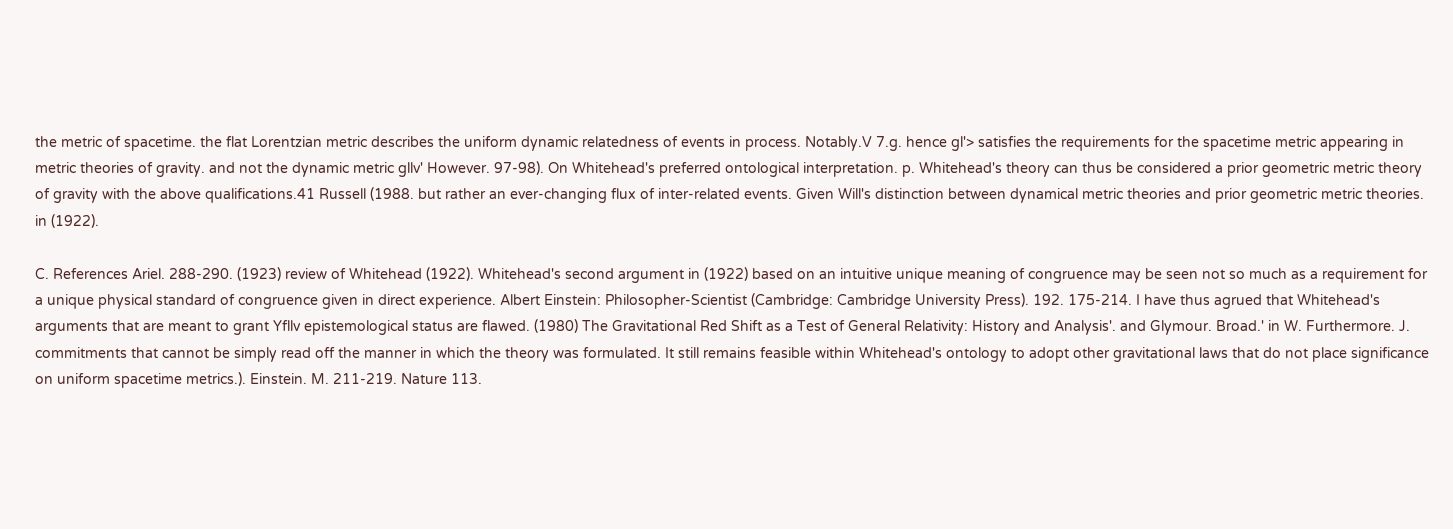the metric of spacetime. the flat Lorentzian metric describes the uniform dynamic relatedness of events in process. Notably.V 7.g. hence gl'> satisfies the requirements for the spacetime metric appearing in metric theories of gravity. and not the dynamic metric gllv' However. 97-98). On Whitehead's preferred ontological interpretation. p. Whitehead's theory can thus be considered a prior geometric metric theory of gravity with the above qualifications.41 Russell (1988. but rather an ever-changing flux of inter-related events. Given Will's distinction between dynamical metric theories and prior geometric metric theories. in (1922).

C. References Ariel. 288-290. (1923) review of Whitehead (1922). Whitehead's second argument in (1922) based on an intuitive unique meaning of congruence may be seen not so much as a requirement for a unique physical standard of congruence given in direct experience. Albert Einstein: Philosopher-Scientist (Cambridge: Cambridge University Press). 192. 175-214. I have thus agrued that Whitehead's arguments that are meant to grant Yfllv epistemological status are flawed. (1980) The Gravitational Red Shift as a Test of General Relativity: History and Analysis'. and Glymour. Broad.' in W. Furthermore. J. commitments that cannot be simply read off the manner in which the theory was formulated. It still remains feasible within Whitehead's ontology to adopt other gravitational laws that do not place significance on uniform spacetime metrics.). Einstein. M. 211-219. Nature 113.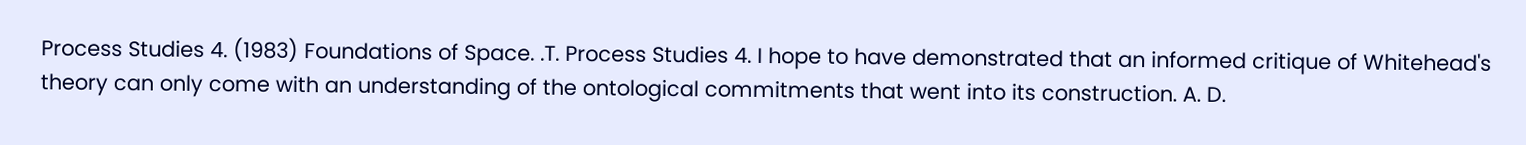Process Studies 4. (1983) Foundations of Space. .T. Process Studies 4. I hope to have demonstrated that an informed critique of Whitehead's theory can only come with an understanding of the ontological commitments that went into its construction. A. D.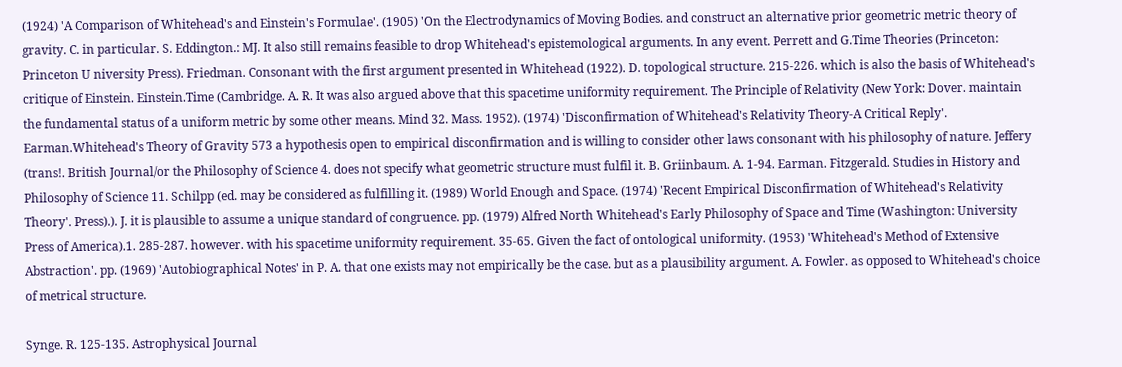(1924) 'A Comparison of Whitehead's and Einstein's Formulae'. (1905) 'On the Electrodynamics of Moving Bodies. and construct an alternative prior geometric metric theory of gravity. C. in particular. S. Eddington.: MJ. It also still remains feasible to drop Whitehead's epistemological arguments. In any event. Perrett and G.Time Theories (Princeton: Princeton U niversity Press). Friedman. Consonant with the first argument presented in Whitehead (1922). D. topological structure. 215-226. which is also the basis of Whitehead's critique of Einstein. Einstein.Time (Cambridge. A. R. It was also argued above that this spacetime uniformity requirement. The Principle of Relativity (New York: Dover. maintain the fundamental status of a uniform metric by some other means. Mind 32. Mass. 1952). (1974) 'Disconfirmation of Whitehead's Relativity Theory-A Critical Reply'. Earman.Whitehead's Theory of Gravity 573 a hypothesis open to empirical disconfirmation and is willing to consider other laws consonant with his philosophy of nature. Jeffery (trans!. British Journal/or the Philosophy of Science 4. does not specify what geometric structure must fulfil it. B. Griinbaum. A. 1-94. Earman. Fitzgerald. Studies in History and Philosophy of Science 11. Schilpp (ed. may be considered as fulfilling it. (1989) World Enough and Space. (1974) 'Recent Empirical Disconfirmation of Whitehead's Relativity Theory'. Press).). J. it is plausible to assume a unique standard of congruence. pp. (1979) Alfred North Whitehead's Early Philosophy of Space and Time (Washington: University Press of America).1. 285-287. however. with his spacetime uniformity requirement. 35-65. Given the fact of ontological uniformity. (1953) 'Whitehead's Method of Extensive Abstraction'. pp. (1969) 'Autobiographical Notes' in P. A. that one exists may not empirically be the case. but as a plausibility argument. A. Fowler. as opposed to Whitehead's choice of metrical structure.

Synge. R. 125-135. Astrophysical Journal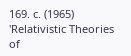169. c. (1965) 'Relativistic Theories of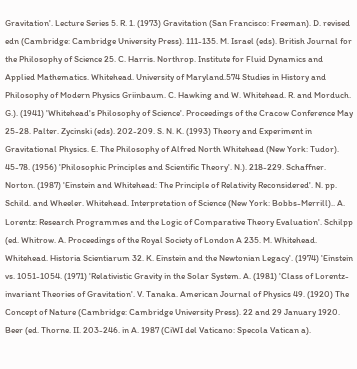Gravitation'. Lecture Series 5. R. 1. (1973) Gravitation (San Francisco: Freeman). D. revised edn (Cambridge: Cambridge University Press). 111-135. M. Israel (eds). British Journal for the Philosophy of Science 25. C. Harris. Northrop. Institute for Fluid Dynamics and Applied Mathematics. Whitehead. University of Maryland.574 Studies in History and Philosophy of Modern Physics Griinbaum. C. Hawking and W. Whitehead. R. and Morduch. G.). (1941) 'Whitehead's Philosophy of Science'. Proceedings of the Cracow Conference May 25-28. Palter. Zycinski (eds). 202-209. S. N. K. (1993) Theory and Experiment in Gravitational Physics. E. The Philosophy of Alfred North Whitehead (New York: Tudor). 45-78. (1956) 'Philosophic Principles and Scientific Theory'. N.). 218-229. Schaffner. Norton. (1987) 'Einstein and Whitehead: The Principle of Relativity Reconsidered'. N. pp. Schild. and Wheeler. Whitehead. Interpretation of Science (New York: Bobbs-Merrill).. A. Lorentz: Research Programmes and the Logic of Comparative Theory Evaluation'. Schilpp (ed. Whitrow. A. Proceedings of the Royal Society of London A 235. M. Whitehead. Whitehead. Historia Scientiarum 32. K. Einstein and the Newtonian Legacy'. (1974) 'Einstein vs. 1051-1054. (1971) 'Relativistic Gravity in the Solar System. A. (1981) 'Class of Lorentz-invariant Theories of Gravitation'. V. Tanaka. American Journal of Physics 49. (1920) The Concept of Nature (Cambridge: Cambridge University Press). 22 and 29 January 1920. Beer (ed. Thorne. II. 203-246. in A. 1987 (CiWI del Vaticano: Specola Vatican a).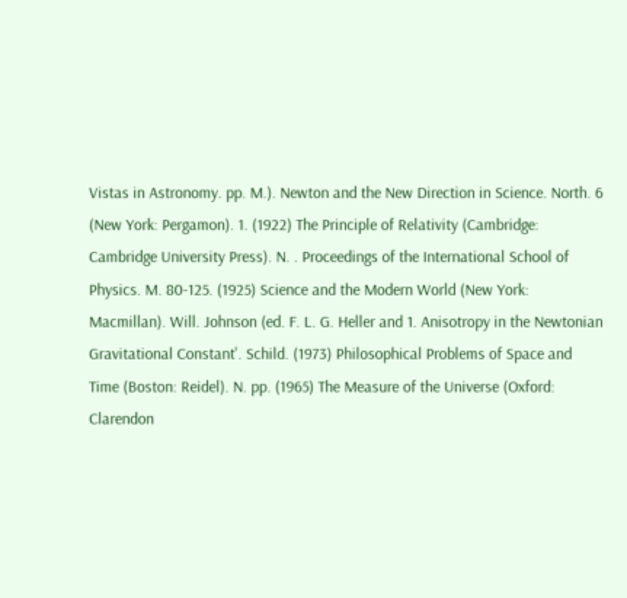Vistas in Astronomy. pp. M.). Newton and the New Direction in Science. North. 6 (New York: Pergamon). 1. (1922) The Principle of Relativity (Cambridge: Cambridge University Press). N. . Proceedings of the International School of Physics. M. 80-125. (1925) Science and the Modern World (New York: Macmillan). Will. Johnson (ed. F. L. G. Heller and 1. Anisotropy in the Newtonian Gravitational Constant'. Schild. (1973) Philosophical Problems of Space and Time (Boston: Reidel). N. pp. (1965) The Measure of the Universe (Oxford: Clarendon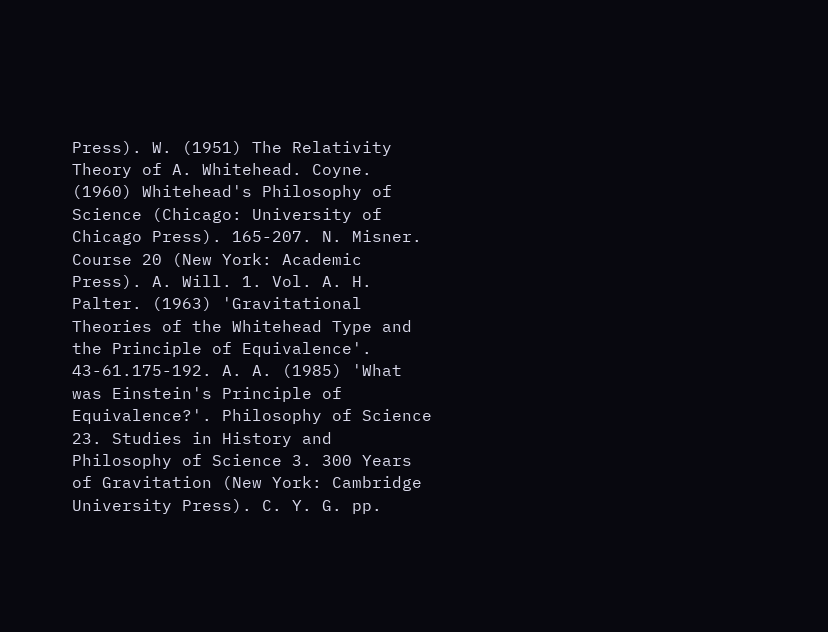Press). W. (1951) The Relativity Theory of A. Whitehead. Coyne. (1960) Whitehead's Philosophy of Science (Chicago: University of Chicago Press). 165-207. N. Misner. Course 20 (New York: Academic Press). A. Will. 1. Vol. A. H. Palter. (1963) 'Gravitational Theories of the Whitehead Type and the Principle of Equivalence'. 43-61.175-192. A. A. (1985) 'What was Einstein's Principle of Equivalence?'. Philosophy of Science 23. Studies in History and Philosophy of Science 3. 300 Years of Gravitation (New York: Cambridge University Press). C. Y. G. pp.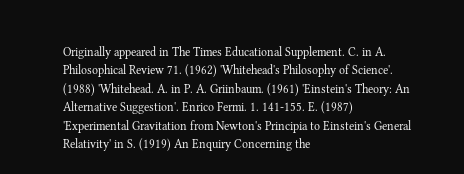Originally appeared in The Times Educational Supplement. C. in A. Philosophical Review 71. (1962) 'Whitehead's Philosophy of Science'. (1988) 'Whitehead. A. in P. A. Griinbaum. (1961) 'Einstein's Theory: An Alternative Suggestion'. Enrico Fermi. 1. 141-155. E. (1987) 'Experimental Gravitation from Newton's Principia to Einstein's General Relativity' in S. (1919) An Enquiry Concerning the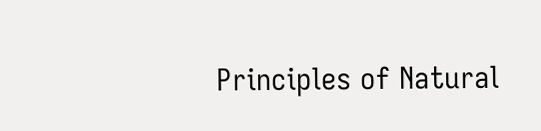Principles of Natural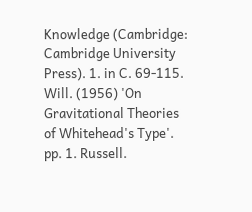Knowledge (Cambridge: Cambridge University Press). 1. in C. 69-115. Will. (1956) 'On Gravitational Theories of Whitehead's Type'. pp. 1. Russell.